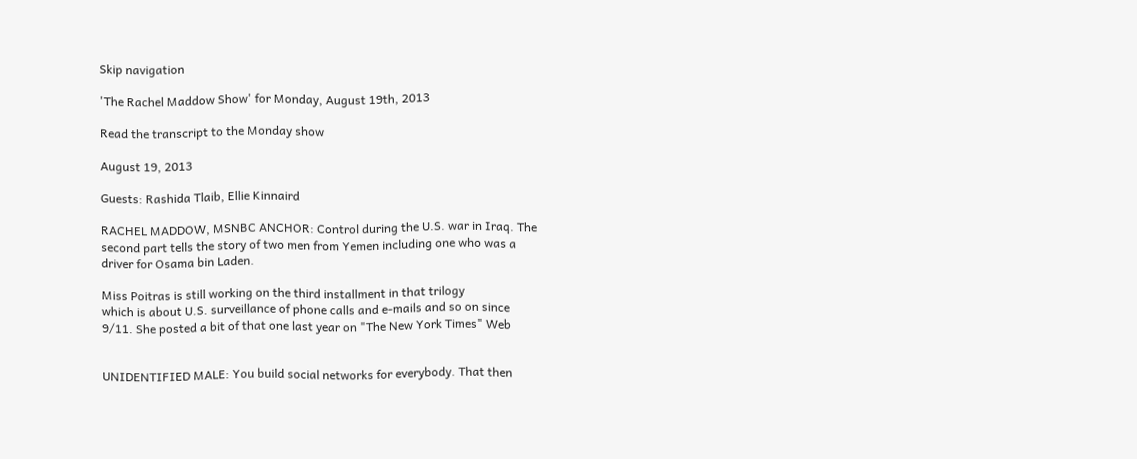Skip navigation

'The Rachel Maddow Show' for Monday, August 19th, 2013

Read the transcript to the Monday show

August 19, 2013

Guests: Rashida Tlaib, Ellie Kinnaird

RACHEL MADDOW, MSNBC ANCHOR: Control during the U.S. war in Iraq. The
second part tells the story of two men from Yemen including one who was a
driver for Osama bin Laden.

Miss Poitras is still working on the third installment in that trilogy
which is about U.S. surveillance of phone calls and e-mails and so on since
9/11. She posted a bit of that one last year on "The New York Times" Web


UNIDENTIFIED MALE: You build social networks for everybody. That then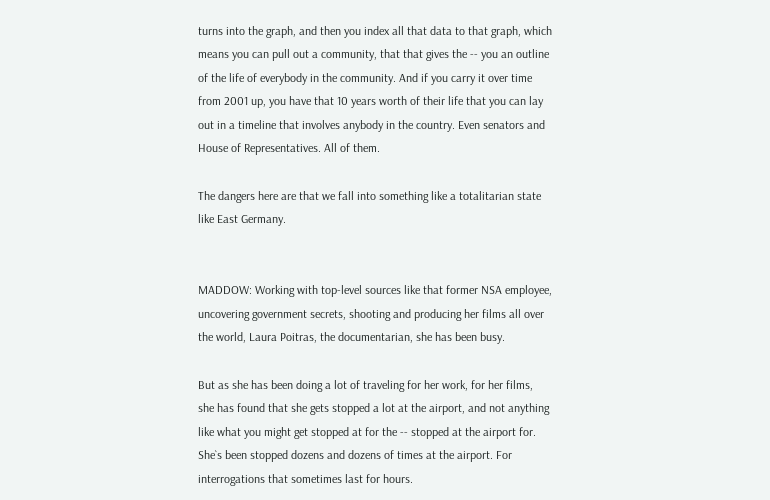turns into the graph, and then you index all that data to that graph, which
means you can pull out a community, that that gives the -- you an outline
of the life of everybody in the community. And if you carry it over time
from 2001 up, you have that 10 years worth of their life that you can lay
out in a timeline that involves anybody in the country. Even senators and
House of Representatives. All of them.

The dangers here are that we fall into something like a totalitarian state
like East Germany.


MADDOW: Working with top-level sources like that former NSA employee,
uncovering government secrets, shooting and producing her films all over
the world, Laura Poitras, the documentarian, she has been busy.

But as she has been doing a lot of traveling for her work, for her films,
she has found that she gets stopped a lot at the airport, and not anything
like what you might get stopped at for the -- stopped at the airport for.
She`s been stopped dozens and dozens of times at the airport. For
interrogations that sometimes last for hours.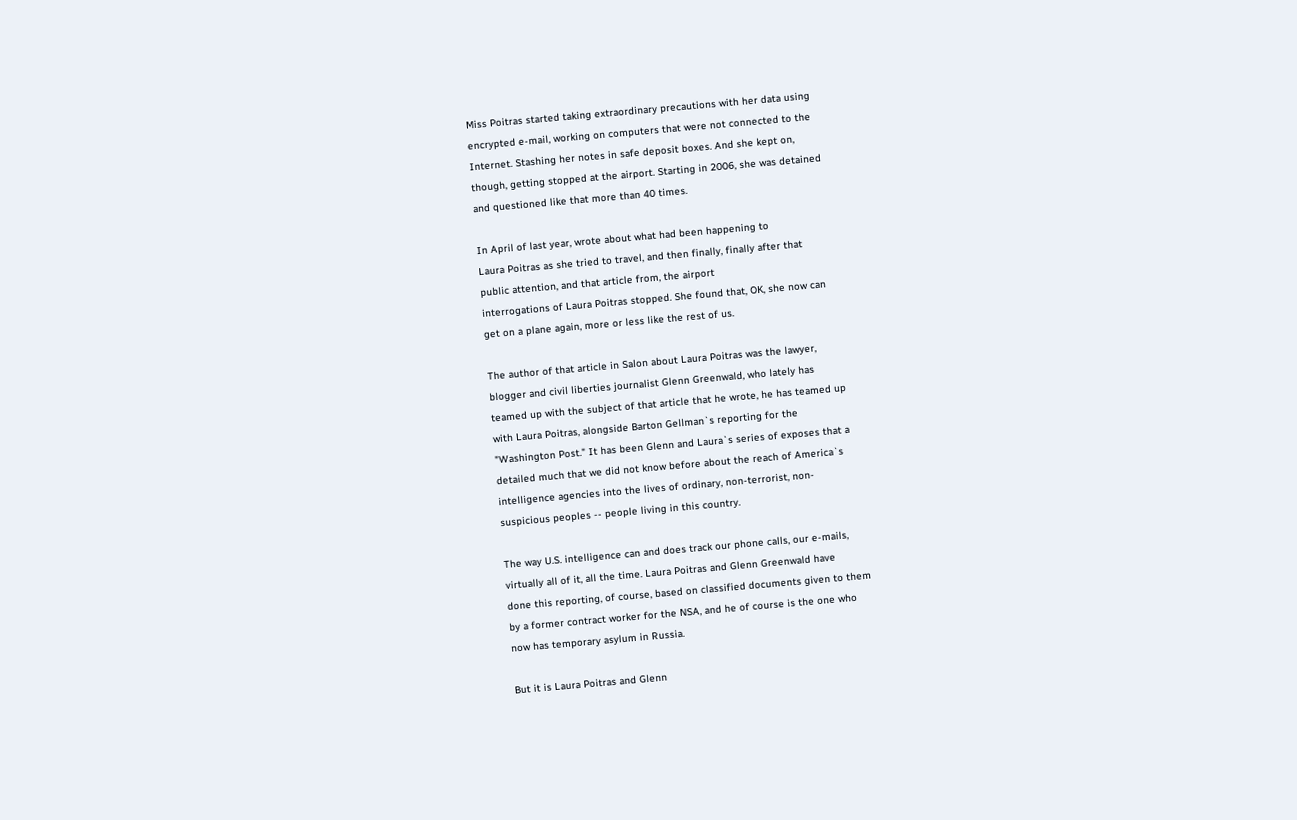Miss Poitras started taking extraordinary precautions with her data using
encrypted e-mail, working on computers that were not connected to the
Internet. Stashing her notes in safe deposit boxes. And she kept on,
though, getting stopped at the airport. Starting in 2006, she was detained
and questioned like that more than 40 times.

In April of last year, wrote about what had been happening to
Laura Poitras as she tried to travel, and then finally, finally after that
public attention, and that article from, the airport
interrogations of Laura Poitras stopped. She found that, OK, she now can
get on a plane again, more or less like the rest of us.

The author of that article in Salon about Laura Poitras was the lawyer,
blogger and civil liberties journalist Glenn Greenwald, who lately has
teamed up with the subject of that article that he wrote, he has teamed up
with Laura Poitras, alongside Barton Gellman`s reporting for the
"Washington Post." It has been Glenn and Laura`s series of exposes that a
detailed much that we did not know before about the reach of America`s
intelligence agencies into the lives of ordinary, non-terrorist, non-
suspicious peoples -- people living in this country.

The way U.S. intelligence can and does track our phone calls, our e-mails,
virtually all of it, all the time. Laura Poitras and Glenn Greenwald have
done this reporting, of course, based on classified documents given to them
by a former contract worker for the NSA, and he of course is the one who
now has temporary asylum in Russia.

But it is Laura Poitras and Glenn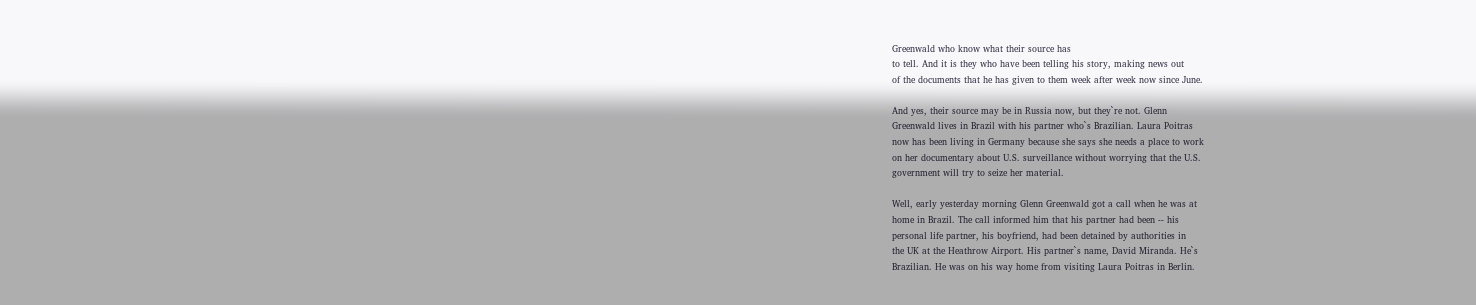Greenwald who know what their source has
to tell. And it is they who have been telling his story, making news out
of the documents that he has given to them week after week now since June.

And yes, their source may be in Russia now, but they`re not. Glenn
Greenwald lives in Brazil with his partner who`s Brazilian. Laura Poitras
now has been living in Germany because she says she needs a place to work
on her documentary about U.S. surveillance without worrying that the U.S.
government will try to seize her material.

Well, early yesterday morning Glenn Greenwald got a call when he was at
home in Brazil. The call informed him that his partner had been -- his
personal life partner, his boyfriend, had been detained by authorities in
the UK at the Heathrow Airport. His partner`s name, David Miranda. He`s
Brazilian. He was on his way home from visiting Laura Poitras in Berlin.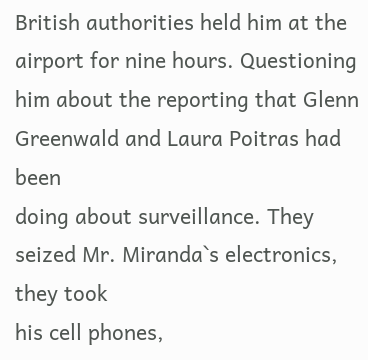British authorities held him at the airport for nine hours. Questioning
him about the reporting that Glenn Greenwald and Laura Poitras had been
doing about surveillance. They seized Mr. Miranda`s electronics, they took
his cell phones,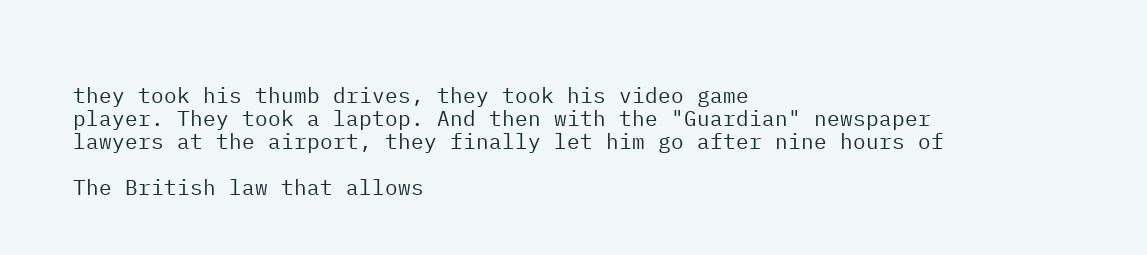they took his thumb drives, they took his video game
player. They took a laptop. And then with the "Guardian" newspaper
lawyers at the airport, they finally let him go after nine hours of

The British law that allows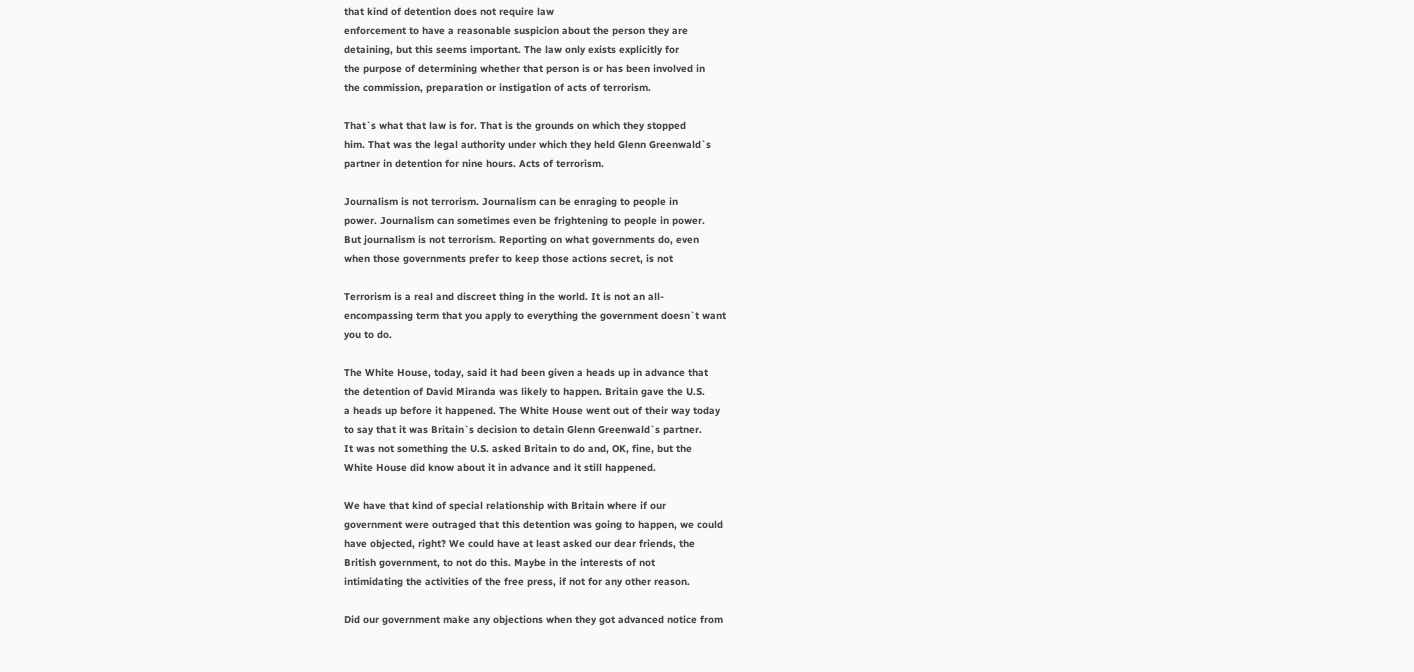that kind of detention does not require law
enforcement to have a reasonable suspicion about the person they are
detaining, but this seems important. The law only exists explicitly for
the purpose of determining whether that person is or has been involved in
the commission, preparation or instigation of acts of terrorism.

That`s what that law is for. That is the grounds on which they stopped
him. That was the legal authority under which they held Glenn Greenwald`s
partner in detention for nine hours. Acts of terrorism.

Journalism is not terrorism. Journalism can be enraging to people in
power. Journalism can sometimes even be frightening to people in power.
But journalism is not terrorism. Reporting on what governments do, even
when those governments prefer to keep those actions secret, is not

Terrorism is a real and discreet thing in the world. It is not an all-
encompassing term that you apply to everything the government doesn`t want
you to do.

The White House, today, said it had been given a heads up in advance that
the detention of David Miranda was likely to happen. Britain gave the U.S.
a heads up before it happened. The White House went out of their way today
to say that it was Britain`s decision to detain Glenn Greenwald`s partner.
It was not something the U.S. asked Britain to do and, OK, fine, but the
White House did know about it in advance and it still happened.

We have that kind of special relationship with Britain where if our
government were outraged that this detention was going to happen, we could
have objected, right? We could have at least asked our dear friends, the
British government, to not do this. Maybe in the interests of not
intimidating the activities of the free press, if not for any other reason.

Did our government make any objections when they got advanced notice from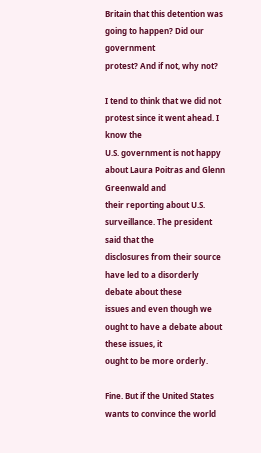Britain that this detention was going to happen? Did our government
protest? And if not, why not?

I tend to think that we did not protest since it went ahead. I know the
U.S. government is not happy about Laura Poitras and Glenn Greenwald and
their reporting about U.S. surveillance. The president said that the
disclosures from their source have led to a disorderly debate about these
issues and even though we ought to have a debate about these issues, it
ought to be more orderly.

Fine. But if the United States wants to convince the world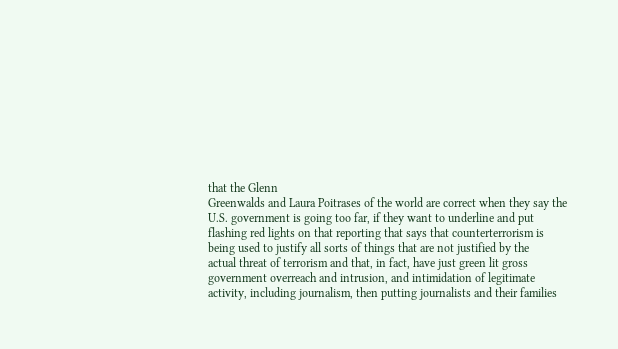that the Glenn
Greenwalds and Laura Poitrases of the world are correct when they say the
U.S. government is going too far, if they want to underline and put
flashing red lights on that reporting that says that counterterrorism is
being used to justify all sorts of things that are not justified by the
actual threat of terrorism and that, in fact, have just green lit gross
government overreach and intrusion, and intimidation of legitimate
activity, including journalism, then putting journalists and their families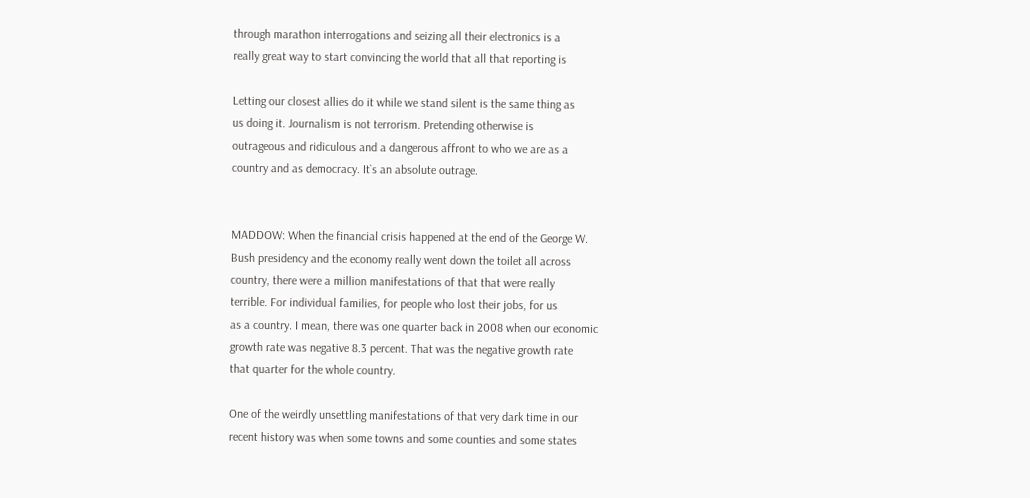through marathon interrogations and seizing all their electronics is a
really great way to start convincing the world that all that reporting is

Letting our closest allies do it while we stand silent is the same thing as
us doing it. Journalism is not terrorism. Pretending otherwise is
outrageous and ridiculous and a dangerous affront to who we are as a
country and as democracy. It`s an absolute outrage.


MADDOW: When the financial crisis happened at the end of the George W.
Bush presidency and the economy really went down the toilet all across
country, there were a million manifestations of that that were really
terrible. For individual families, for people who lost their jobs, for us
as a country. I mean, there was one quarter back in 2008 when our economic
growth rate was negative 8.3 percent. That was the negative growth rate
that quarter for the whole country.

One of the weirdly unsettling manifestations of that very dark time in our
recent history was when some towns and some counties and some states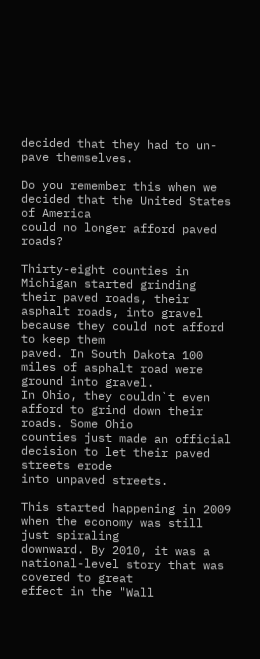decided that they had to un-pave themselves.

Do you remember this when we decided that the United States of America
could no longer afford paved roads?

Thirty-eight counties in Michigan started grinding their paved roads, their
asphalt roads, into gravel because they could not afford to keep them
paved. In South Dakota 100 miles of asphalt road were ground into gravel.
In Ohio, they couldn`t even afford to grind down their roads. Some Ohio
counties just made an official decision to let their paved streets erode
into unpaved streets.

This started happening in 2009 when the economy was still just spiraling
downward. By 2010, it was a national-level story that was covered to great
effect in the "Wall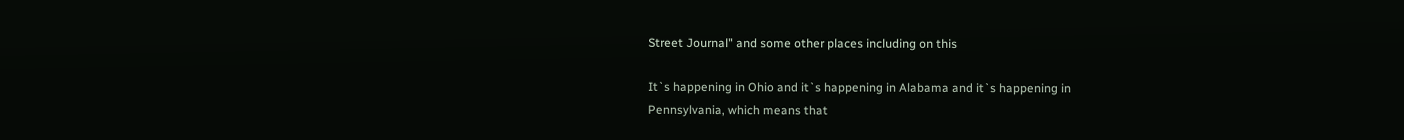Street Journal" and some other places including on this

It`s happening in Ohio and it`s happening in Alabama and it`s happening in
Pennsylvania, which means that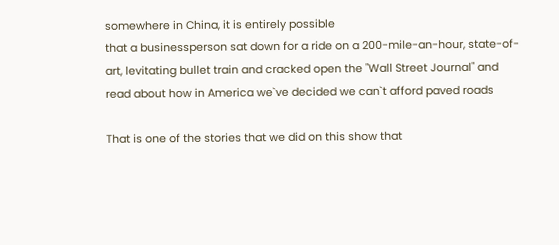somewhere in China, it is entirely possible
that a businessperson sat down for a ride on a 200-mile-an-hour, state-of-
art, levitating bullet train and cracked open the "Wall Street Journal" and
read about how in America we`ve decided we can`t afford paved roads

That is one of the stories that we did on this show that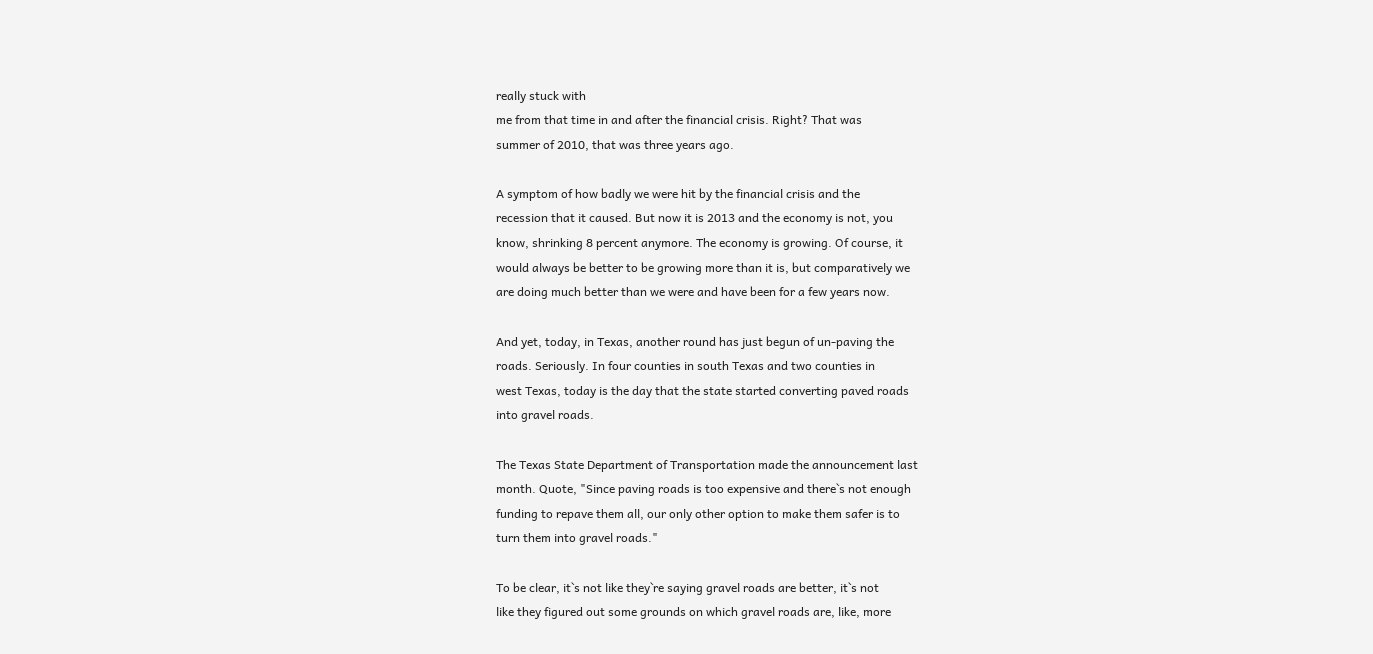really stuck with
me from that time in and after the financial crisis. Right? That was
summer of 2010, that was three years ago.

A symptom of how badly we were hit by the financial crisis and the
recession that it caused. But now it is 2013 and the economy is not, you
know, shrinking 8 percent anymore. The economy is growing. Of course, it
would always be better to be growing more than it is, but comparatively we
are doing much better than we were and have been for a few years now.

And yet, today, in Texas, another round has just begun of un-paving the
roads. Seriously. In four counties in south Texas and two counties in
west Texas, today is the day that the state started converting paved roads
into gravel roads.

The Texas State Department of Transportation made the announcement last
month. Quote, "Since paving roads is too expensive and there`s not enough
funding to repave them all, our only other option to make them safer is to
turn them into gravel roads."

To be clear, it`s not like they`re saying gravel roads are better, it`s not
like they figured out some grounds on which gravel roads are, like, more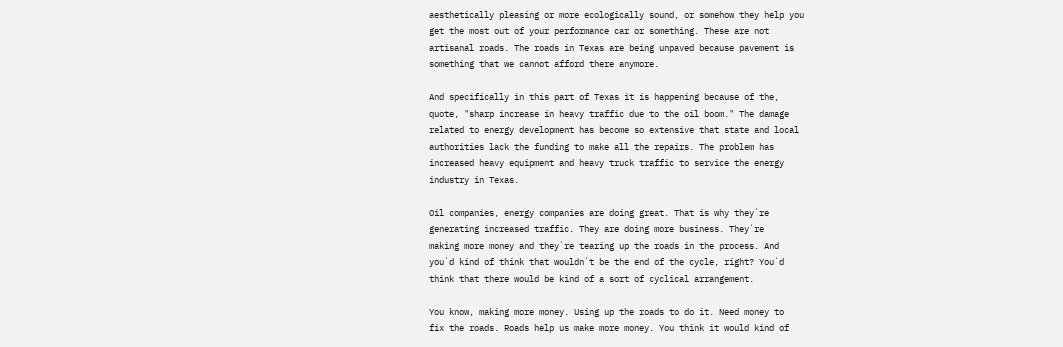aesthetically pleasing or more ecologically sound, or somehow they help you
get the most out of your performance car or something. These are not
artisanal roads. The roads in Texas are being unpaved because pavement is
something that we cannot afford there anymore.

And specifically in this part of Texas it is happening because of the,
quote, "sharp increase in heavy traffic due to the oil boom." The damage
related to energy development has become so extensive that state and local
authorities lack the funding to make all the repairs. The problem has
increased heavy equipment and heavy truck traffic to service the energy
industry in Texas.

Oil companies, energy companies are doing great. That is why they`re
generating increased traffic. They are doing more business. They`re
making more money and they`re tearing up the roads in the process. And
you`d kind of think that wouldn`t be the end of the cycle, right? You`d
think that there would be kind of a sort of cyclical arrangement.

You know, making more money. Using up the roads to do it. Need money to
fix the roads. Roads help us make more money. You think it would kind of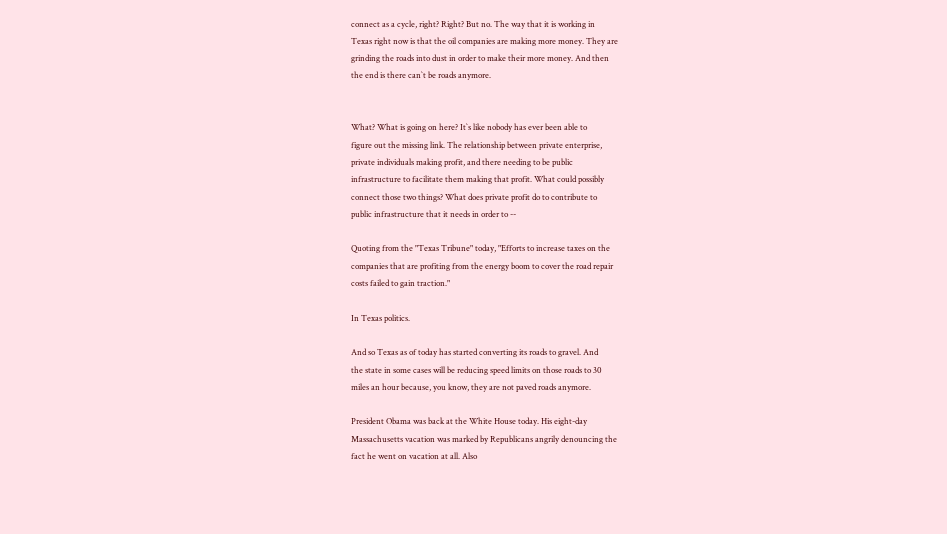connect as a cycle, right? Right? But no. The way that it is working in
Texas right now is that the oil companies are making more money. They are
grinding the roads into dust in order to make their more money. And then
the end is there can`t be roads anymore.


What? What is going on here? It`s like nobody has ever been able to
figure out the missing link. The relationship between private enterprise,
private individuals making profit, and there needing to be public
infrastructure to facilitate them making that profit. What could possibly
connect those two things? What does private profit do to contribute to
public infrastructure that it needs in order to --

Quoting from the "Texas Tribune" today, "Efforts to increase taxes on the
companies that are profiting from the energy boom to cover the road repair
costs failed to gain traction."

In Texas politics.

And so Texas as of today has started converting its roads to gravel. And
the state in some cases will be reducing speed limits on those roads to 30
miles an hour because, you know, they are not paved roads anymore.

President Obama was back at the White House today. His eight-day
Massachusetts vacation was marked by Republicans angrily denouncing the
fact he went on vacation at all. Also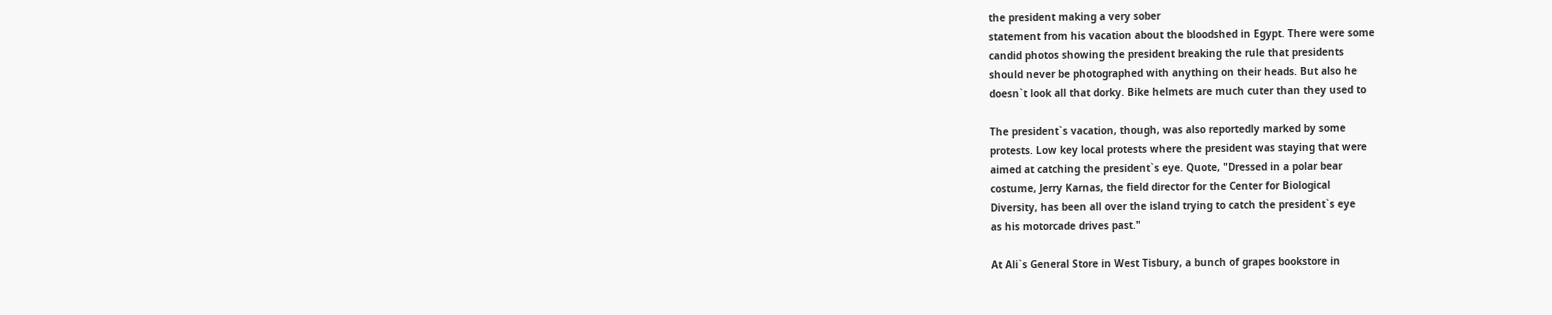the president making a very sober
statement from his vacation about the bloodshed in Egypt. There were some
candid photos showing the president breaking the rule that presidents
should never be photographed with anything on their heads. But also he
doesn`t look all that dorky. Bike helmets are much cuter than they used to

The president`s vacation, though, was also reportedly marked by some
protests. Low key local protests where the president was staying that were
aimed at catching the president`s eye. Quote, "Dressed in a polar bear
costume, Jerry Karnas, the field director for the Center for Biological
Diversity, has been all over the island trying to catch the president`s eye
as his motorcade drives past."

At Ali`s General Store in West Tisbury, a bunch of grapes bookstore in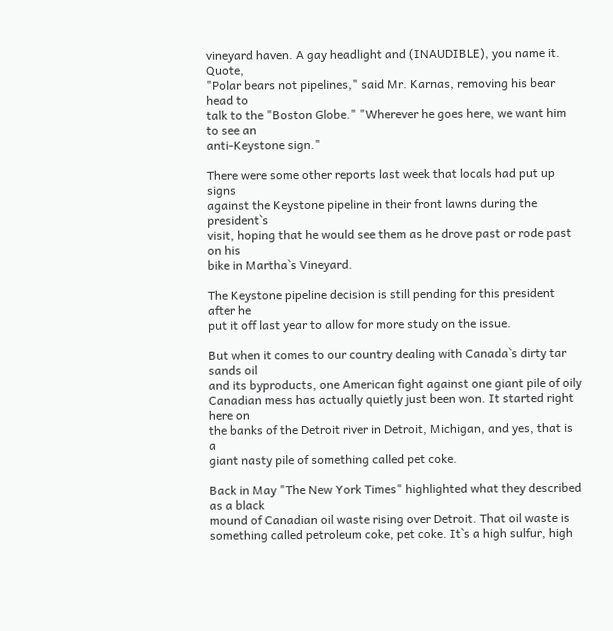vineyard haven. A gay headlight and (INAUDIBLE), you name it. Quote,
"Polar bears not pipelines," said Mr. Karnas, removing his bear head to
talk to the "Boston Globe." "Wherever he goes here, we want him to see an
anti-Keystone sign."

There were some other reports last week that locals had put up signs
against the Keystone pipeline in their front lawns during the president`s
visit, hoping that he would see them as he drove past or rode past on his
bike in Martha`s Vineyard.

The Keystone pipeline decision is still pending for this president after he
put it off last year to allow for more study on the issue.

But when it comes to our country dealing with Canada`s dirty tar sands oil
and its byproducts, one American fight against one giant pile of oily
Canadian mess has actually quietly just been won. It started right here on
the banks of the Detroit river in Detroit, Michigan, and yes, that is a
giant nasty pile of something called pet coke.

Back in May "The New York Times" highlighted what they described as a black
mound of Canadian oil waste rising over Detroit. That oil waste is
something called petroleum coke, pet coke. It`s a high sulfur, high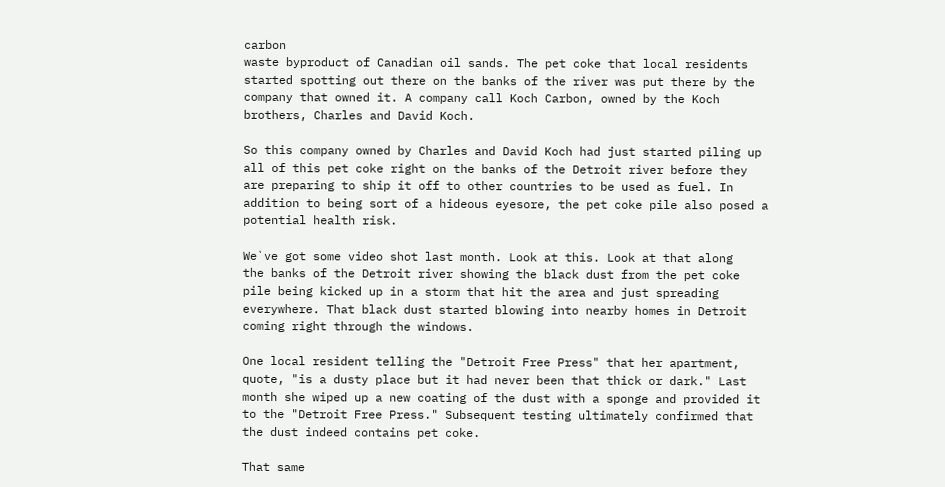carbon
waste byproduct of Canadian oil sands. The pet coke that local residents
started spotting out there on the banks of the river was put there by the
company that owned it. A company call Koch Carbon, owned by the Koch
brothers, Charles and David Koch.

So this company owned by Charles and David Koch had just started piling up
all of this pet coke right on the banks of the Detroit river before they
are preparing to ship it off to other countries to be used as fuel. In
addition to being sort of a hideous eyesore, the pet coke pile also posed a
potential health risk.

We`ve got some video shot last month. Look at this. Look at that along
the banks of the Detroit river showing the black dust from the pet coke
pile being kicked up in a storm that hit the area and just spreading
everywhere. That black dust started blowing into nearby homes in Detroit
coming right through the windows.

One local resident telling the "Detroit Free Press" that her apartment,
quote, "is a dusty place but it had never been that thick or dark." Last
month she wiped up a new coating of the dust with a sponge and provided it
to the "Detroit Free Press." Subsequent testing ultimately confirmed that
the dust indeed contains pet coke.

That same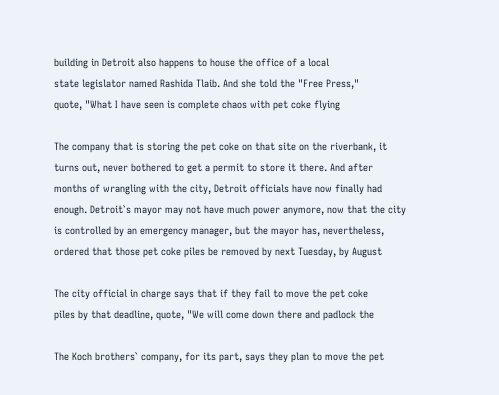building in Detroit also happens to house the office of a local
state legislator named Rashida Tlaib. And she told the "Free Press,"
quote, "What I have seen is complete chaos with pet coke flying

The company that is storing the pet coke on that site on the riverbank, it
turns out, never bothered to get a permit to store it there. And after
months of wrangling with the city, Detroit officials have now finally had
enough. Detroit`s mayor may not have much power anymore, now that the city
is controlled by an emergency manager, but the mayor has, nevertheless,
ordered that those pet coke piles be removed by next Tuesday, by August

The city official in charge says that if they fail to move the pet coke
piles by that deadline, quote, "We will come down there and padlock the

The Koch brothers` company, for its part, says they plan to move the pet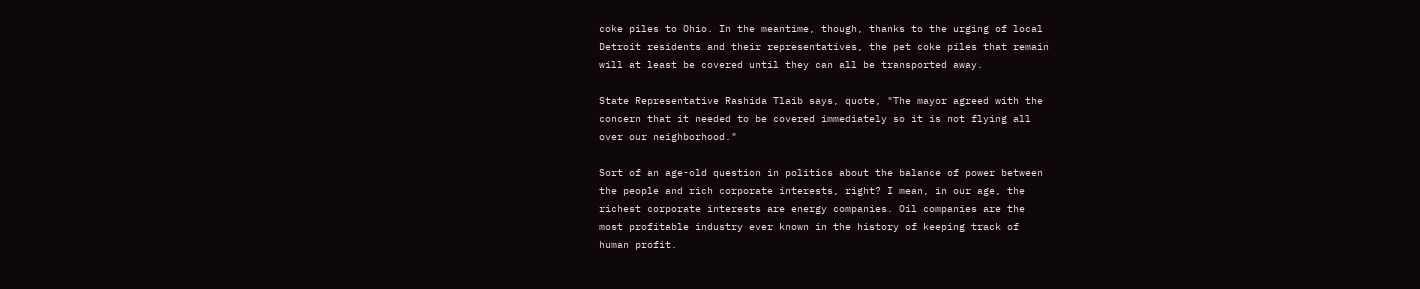coke piles to Ohio. In the meantime, though, thanks to the urging of local
Detroit residents and their representatives, the pet coke piles that remain
will at least be covered until they can all be transported away.

State Representative Rashida Tlaib says, quote, "The mayor agreed with the
concern that it needed to be covered immediately so it is not flying all
over our neighborhood."

Sort of an age-old question in politics about the balance of power between
the people and rich corporate interests, right? I mean, in our age, the
richest corporate interests are energy companies. Oil companies are the
most profitable industry ever known in the history of keeping track of
human profit.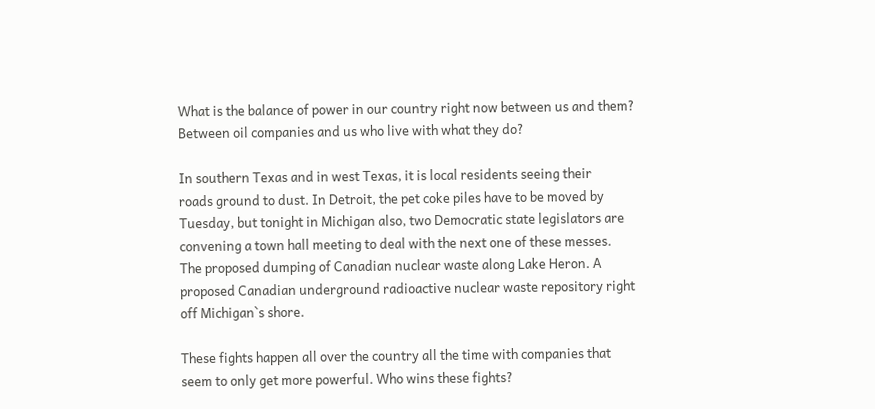What is the balance of power in our country right now between us and them?
Between oil companies and us who live with what they do?

In southern Texas and in west Texas, it is local residents seeing their
roads ground to dust. In Detroit, the pet coke piles have to be moved by
Tuesday, but tonight in Michigan also, two Democratic state legislators are
convening a town hall meeting to deal with the next one of these messes.
The proposed dumping of Canadian nuclear waste along Lake Heron. A
proposed Canadian underground radioactive nuclear waste repository right
off Michigan`s shore.

These fights happen all over the country all the time with companies that
seem to only get more powerful. Who wins these fights?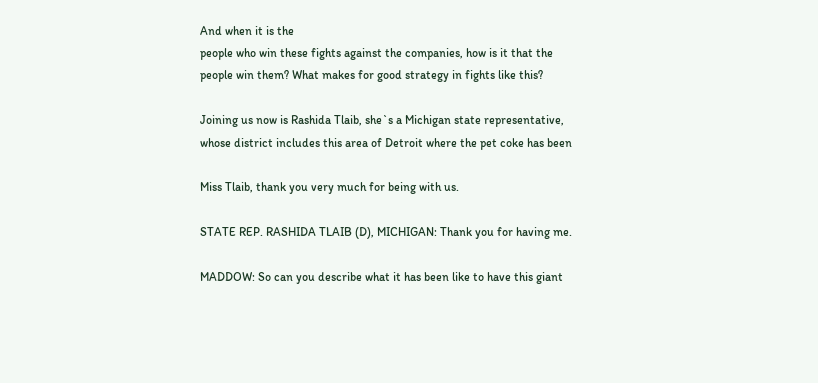And when it is the
people who win these fights against the companies, how is it that the
people win them? What makes for good strategy in fights like this?

Joining us now is Rashida Tlaib, she`s a Michigan state representative,
whose district includes this area of Detroit where the pet coke has been

Miss Tlaib, thank you very much for being with us.

STATE REP. RASHIDA TLAIB (D), MICHIGAN: Thank you for having me.

MADDOW: So can you describe what it has been like to have this giant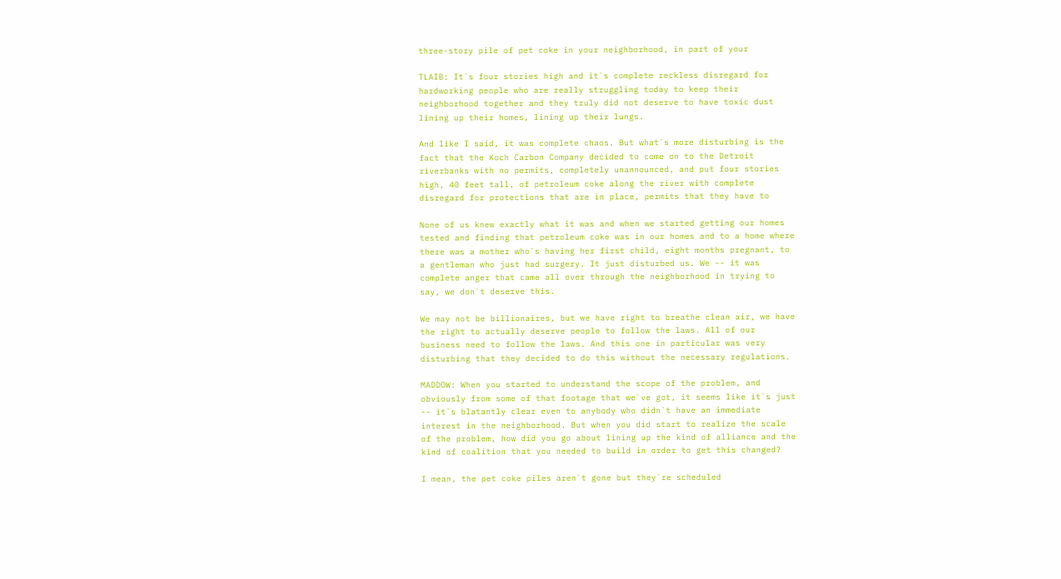three-story pile of pet coke in your neighborhood, in part of your

TLAIB: It`s four stories high and it`s complete reckless disregard for
hardworking people who are really struggling today to keep their
neighborhood together and they truly did not deserve to have toxic dust
lining up their homes, lining up their lungs.

And like I said, it was complete chaos. But what`s more disturbing is the
fact that the Koch Carbon Company decided to come on to the Detroit
riverbanks with no permits, completely unannounced, and put four stories
high, 40 feet tall, of petroleum coke along the river with complete
disregard for protections that are in place, permits that they have to

None of us knew exactly what it was and when we started getting our homes
tested and finding that petroleum coke was in our homes and to a home where
there was a mother who`s having her first child, eight months pregnant, to
a gentleman who just had surgery. It just disturbed us. We -- it was
complete anger that came all over through the neighborhood in trying to
say, we don`t deserve this.

We may not be billionaires, but we have right to breathe clean air, we have
the right to actually deserve people to follow the laws. All of our
business need to follow the laws. And this one in particular was very
disturbing that they decided to do this without the necessary regulations.

MADDOW: When you started to understand the scope of the problem, and
obviously from some of that footage that we`ve got, it seems like it`s just
-- it`s blatantly clear even to anybody who didn`t have an immediate
interest in the neighborhood. But when you did start to realize the scale
of the problem, how did you go about lining up the kind of alliance and the
kind of coalition that you needed to build in order to get this changed?

I mean, the pet coke piles aren`t gone but they`re scheduled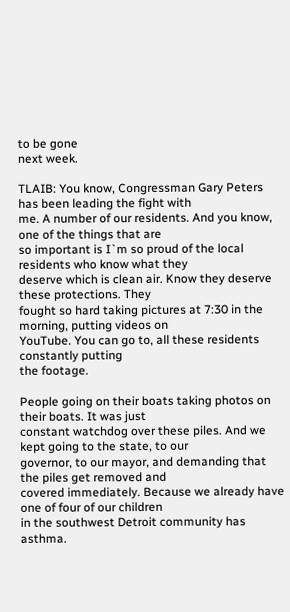to be gone
next week.

TLAIB: You know, Congressman Gary Peters has been leading the fight with
me. A number of our residents. And you know, one of the things that are
so important is I`m so proud of the local residents who know what they
deserve which is clean air. Know they deserve these protections. They
fought so hard taking pictures at 7:30 in the morning, putting videos on
YouTube. You can go to, all these residents constantly putting
the footage.

People going on their boats taking photos on their boats. It was just
constant watchdog over these piles. And we kept going to the state, to our
governor, to our mayor, and demanding that the piles get removed and
covered immediately. Because we already have one of four of our children
in the southwest Detroit community has asthma.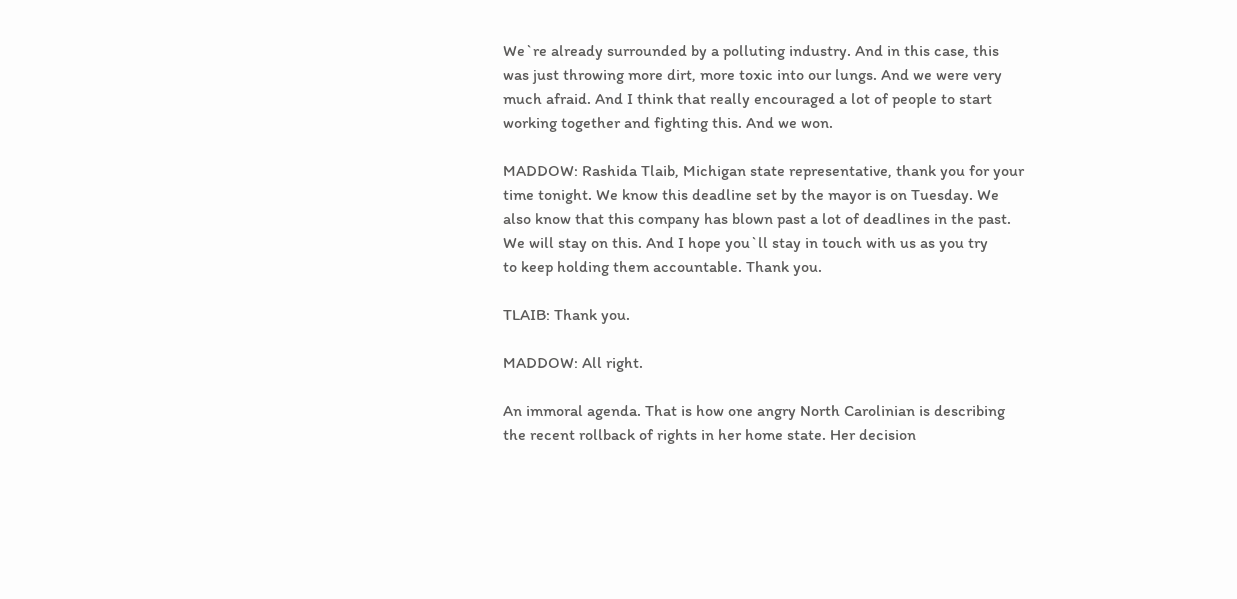We`re already surrounded by a polluting industry. And in this case, this
was just throwing more dirt, more toxic into our lungs. And we were very
much afraid. And I think that really encouraged a lot of people to start
working together and fighting this. And we won.

MADDOW: Rashida Tlaib, Michigan state representative, thank you for your
time tonight. We know this deadline set by the mayor is on Tuesday. We
also know that this company has blown past a lot of deadlines in the past.
We will stay on this. And I hope you`ll stay in touch with us as you try
to keep holding them accountable. Thank you.

TLAIB: Thank you.

MADDOW: All right.

An immoral agenda. That is how one angry North Carolinian is describing
the recent rollback of rights in her home state. Her decision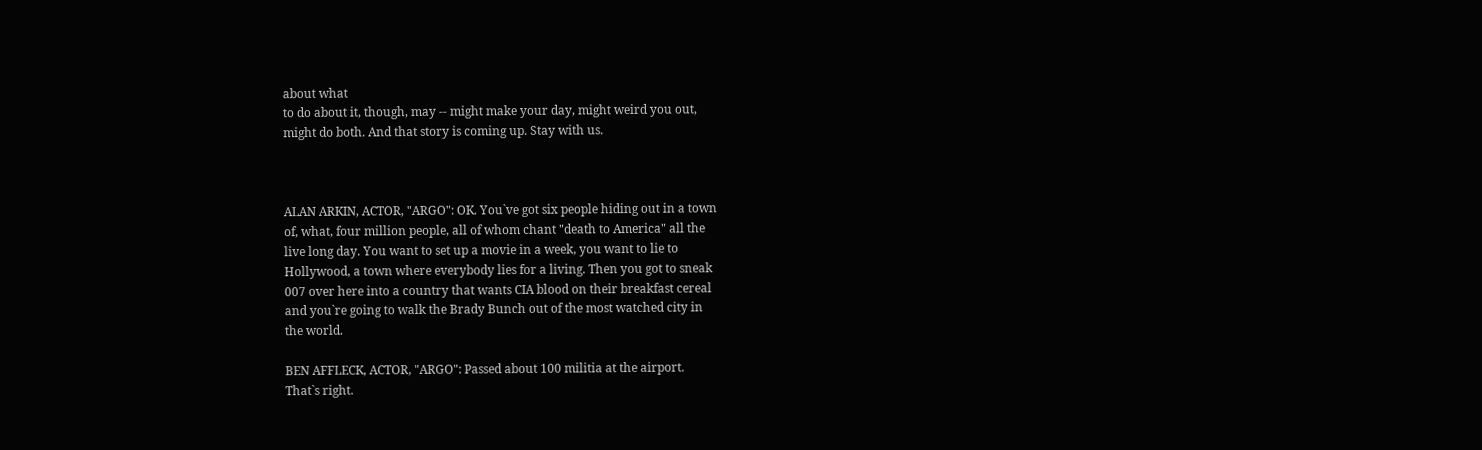about what
to do about it, though, may -- might make your day, might weird you out,
might do both. And that story is coming up. Stay with us.



ALAN ARKIN, ACTOR, "ARGO": OK. You`ve got six people hiding out in a town
of, what, four million people, all of whom chant "death to America" all the
live long day. You want to set up a movie in a week, you want to lie to
Hollywood, a town where everybody lies for a living. Then you got to sneak
007 over here into a country that wants CIA blood on their breakfast cereal
and you`re going to walk the Brady Bunch out of the most watched city in
the world.

BEN AFFLECK, ACTOR, "ARGO": Passed about 100 militia at the airport.
That`s right.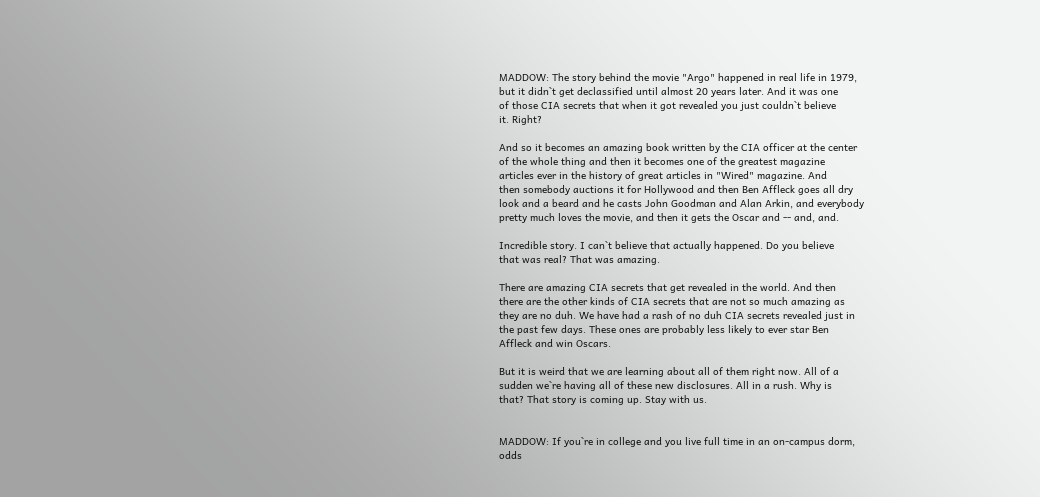MADDOW: The story behind the movie "Argo" happened in real life in 1979,
but it didn`t get declassified until almost 20 years later. And it was one
of those CIA secrets that when it got revealed you just couldn`t believe
it. Right?

And so it becomes an amazing book written by the CIA officer at the center
of the whole thing and then it becomes one of the greatest magazine
articles ever in the history of great articles in "Wired" magazine. And
then somebody auctions it for Hollywood and then Ben Affleck goes all dry
look and a beard and he casts John Goodman and Alan Arkin, and everybody
pretty much loves the movie, and then it gets the Oscar and -- and, and.

Incredible story. I can`t believe that actually happened. Do you believe
that was real? That was amazing.

There are amazing CIA secrets that get revealed in the world. And then
there are the other kinds of CIA secrets that are not so much amazing as
they are no duh. We have had a rash of no duh CIA secrets revealed just in
the past few days. These ones are probably less likely to ever star Ben
Affleck and win Oscars.

But it is weird that we are learning about all of them right now. All of a
sudden we`re having all of these new disclosures. All in a rush. Why is
that? That story is coming up. Stay with us.


MADDOW: If you`re in college and you live full time in an on-campus dorm,
odds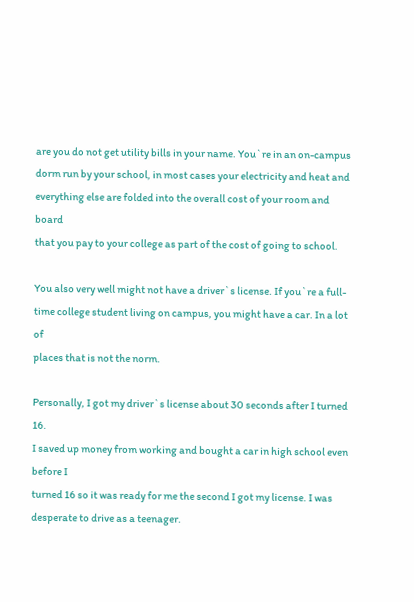are you do not get utility bills in your name. You`re in an on-campus
dorm run by your school, in most cases your electricity and heat and
everything else are folded into the overall cost of your room and board
that you pay to your college as part of the cost of going to school.

You also very well might not have a driver`s license. If you`re a full-
time college student living on campus, you might have a car. In a lot of
places that is not the norm.

Personally, I got my driver`s license about 30 seconds after I turned 16.
I saved up money from working and bought a car in high school even before I
turned 16 so it was ready for me the second I got my license. I was
desperate to drive as a teenager.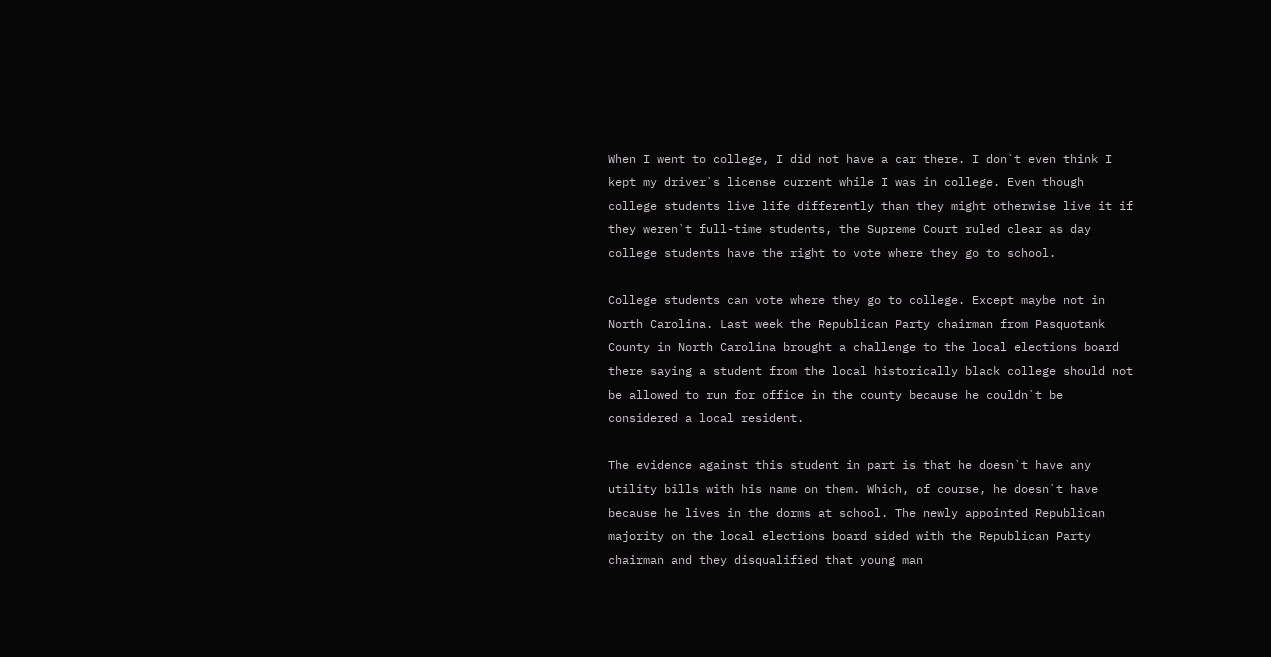When I went to college, I did not have a car there. I don`t even think I
kept my driver`s license current while I was in college. Even though
college students live life differently than they might otherwise live it if
they weren`t full-time students, the Supreme Court ruled clear as day
college students have the right to vote where they go to school.

College students can vote where they go to college. Except maybe not in
North Carolina. Last week the Republican Party chairman from Pasquotank
County in North Carolina brought a challenge to the local elections board
there saying a student from the local historically black college should not
be allowed to run for office in the county because he couldn`t be
considered a local resident.

The evidence against this student in part is that he doesn`t have any
utility bills with his name on them. Which, of course, he doesn`t have
because he lives in the dorms at school. The newly appointed Republican
majority on the local elections board sided with the Republican Party
chairman and they disqualified that young man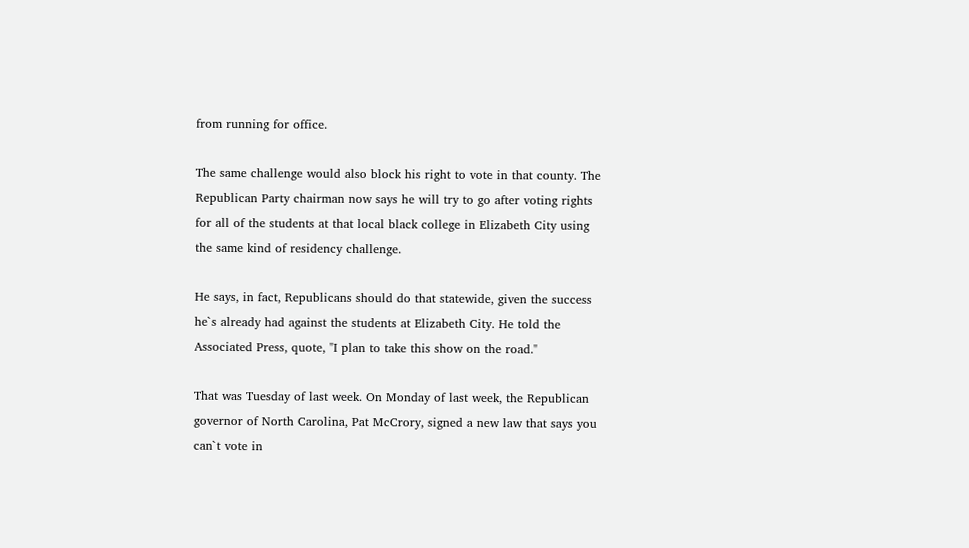from running for office.

The same challenge would also block his right to vote in that county. The
Republican Party chairman now says he will try to go after voting rights
for all of the students at that local black college in Elizabeth City using
the same kind of residency challenge.

He says, in fact, Republicans should do that statewide, given the success
he`s already had against the students at Elizabeth City. He told the
Associated Press, quote, "I plan to take this show on the road."

That was Tuesday of last week. On Monday of last week, the Republican
governor of North Carolina, Pat McCrory, signed a new law that says you
can`t vote in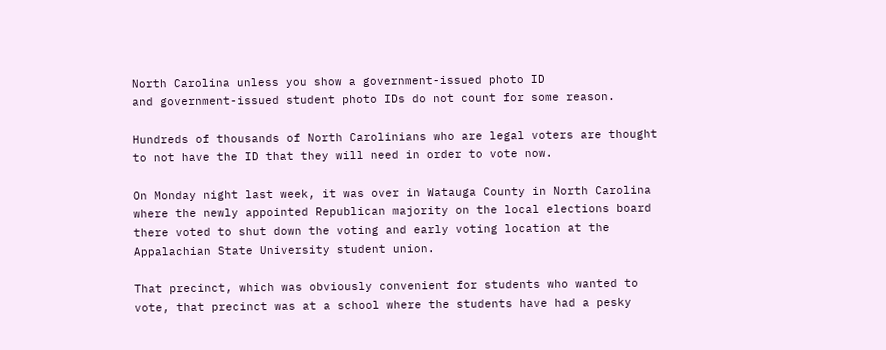North Carolina unless you show a government-issued photo ID
and government-issued student photo IDs do not count for some reason.

Hundreds of thousands of North Carolinians who are legal voters are thought
to not have the ID that they will need in order to vote now.

On Monday night last week, it was over in Watauga County in North Carolina
where the newly appointed Republican majority on the local elections board
there voted to shut down the voting and early voting location at the
Appalachian State University student union.

That precinct, which was obviously convenient for students who wanted to
vote, that precinct was at a school where the students have had a pesky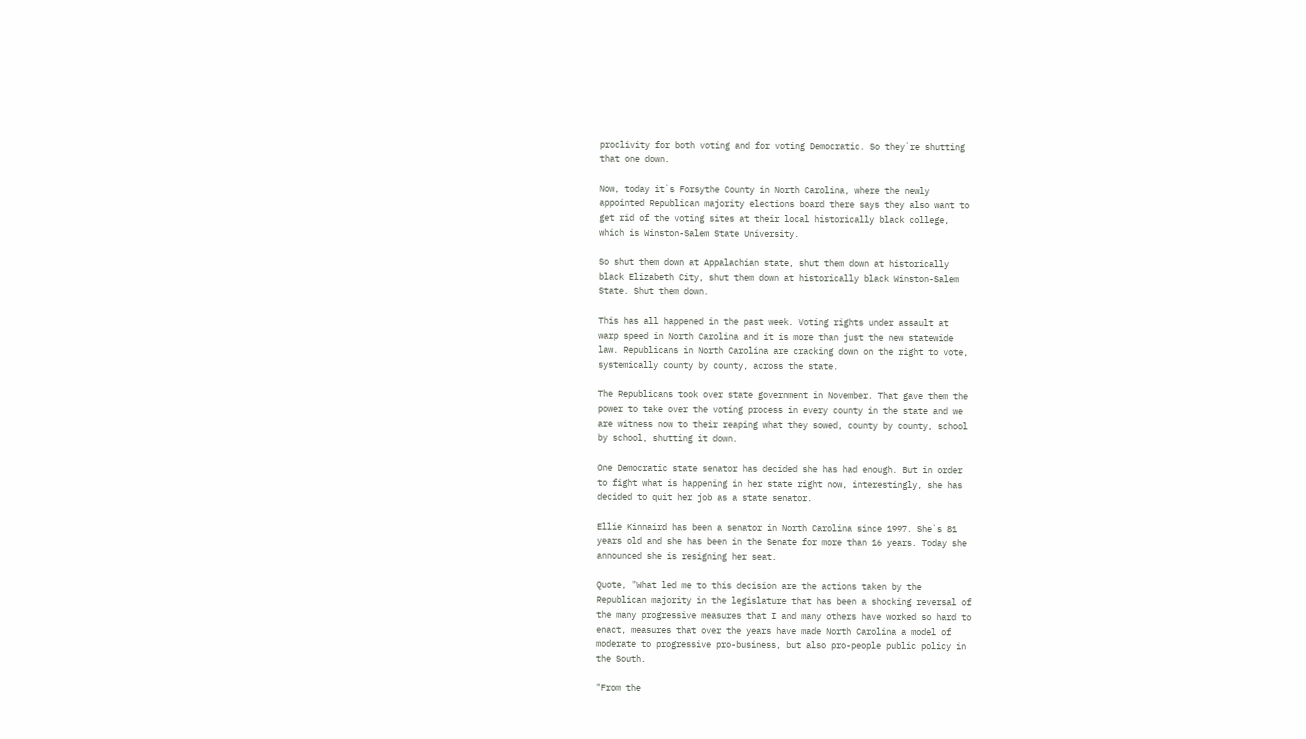proclivity for both voting and for voting Democratic. So they`re shutting
that one down.

Now, today it`s Forsythe County in North Carolina, where the newly
appointed Republican majority elections board there says they also want to
get rid of the voting sites at their local historically black college,
which is Winston-Salem State University.

So shut them down at Appalachian state, shut them down at historically
black Elizabeth City, shut them down at historically black Winston-Salem
State. Shut them down.

This has all happened in the past week. Voting rights under assault at
warp speed in North Carolina and it is more than just the new statewide
law. Republicans in North Carolina are cracking down on the right to vote,
systemically county by county, across the state.

The Republicans took over state government in November. That gave them the
power to take over the voting process in every county in the state and we
are witness now to their reaping what they sowed, county by county, school
by school, shutting it down.

One Democratic state senator has decided she has had enough. But in order
to fight what is happening in her state right now, interestingly, she has
decided to quit her job as a state senator.

Ellie Kinnaird has been a senator in North Carolina since 1997. She`s 81
years old and she has been in the Senate for more than 16 years. Today she
announced she is resigning her seat.

Quote, "What led me to this decision are the actions taken by the
Republican majority in the legislature that has been a shocking reversal of
the many progressive measures that I and many others have worked so hard to
enact, measures that over the years have made North Carolina a model of
moderate to progressive pro-business, but also pro-people public policy in
the South.

"From the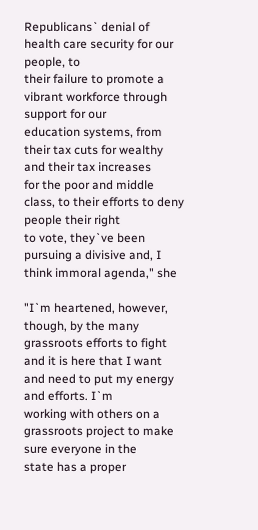Republicans` denial of health care security for our people, to
their failure to promote a vibrant workforce through support for our
education systems, from their tax cuts for wealthy and their tax increases
for the poor and middle class, to their efforts to deny people their right
to vote, they`ve been pursuing a divisive and, I think immoral agenda," she

"I`m heartened, however, though, by the many grassroots efforts to fight
and it is here that I want and need to put my energy and efforts. I`m
working with others on a grassroots project to make sure everyone in the
state has a proper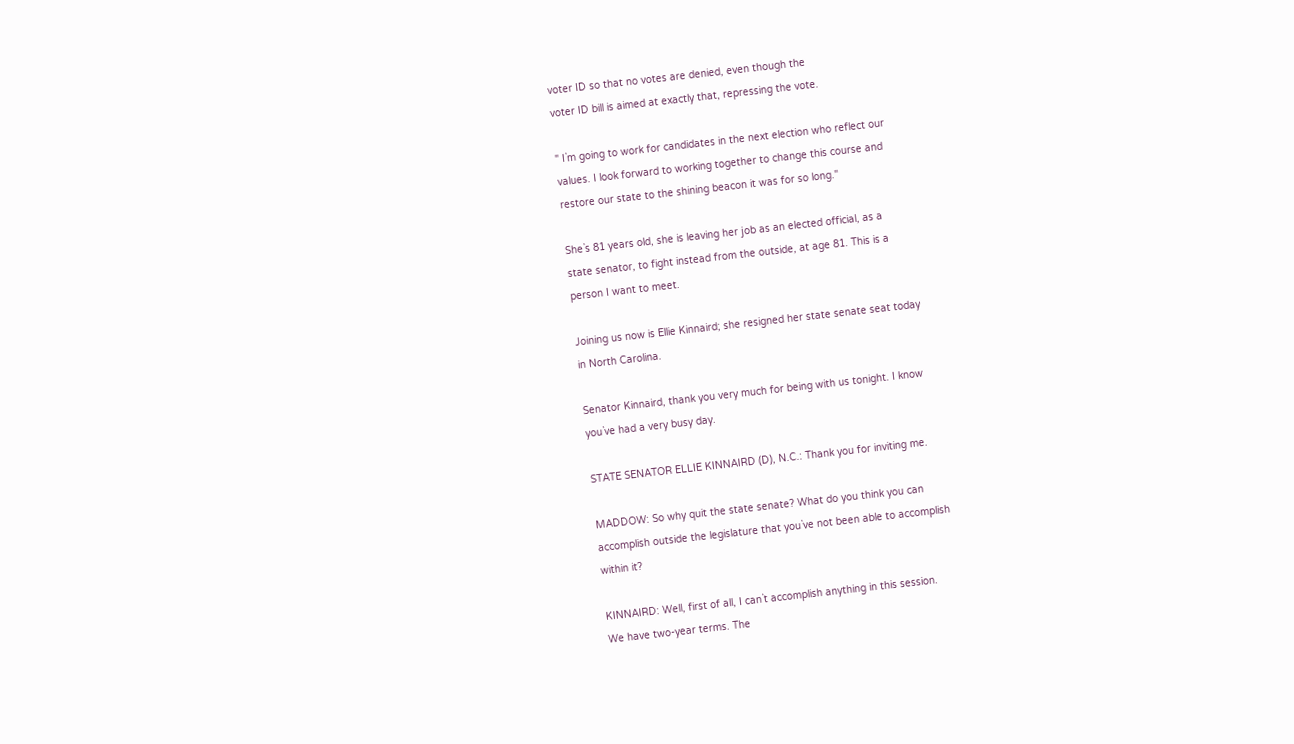voter ID so that no votes are denied, even though the
voter ID bill is aimed at exactly that, repressing the vote.

" I`m going to work for candidates in the next election who reflect our
values. I look forward to working together to change this course and
restore our state to the shining beacon it was for so long."

She`s 81 years old, she is leaving her job as an elected official, as a
state senator, to fight instead from the outside, at age 81. This is a
person I want to meet.

Joining us now is Ellie Kinnaird; she resigned her state senate seat today
in North Carolina.

Senator Kinnaird, thank you very much for being with us tonight. I know
you`ve had a very busy day.

STATE SENATOR ELLIE KINNAIRD (D), N.C.: Thank you for inviting me.

MADDOW: So why quit the state senate? What do you think you can
accomplish outside the legislature that you`ve not been able to accomplish
within it?

KINNAIRD: Well, first of all, I can`t accomplish anything in this session.
We have two-year terms. The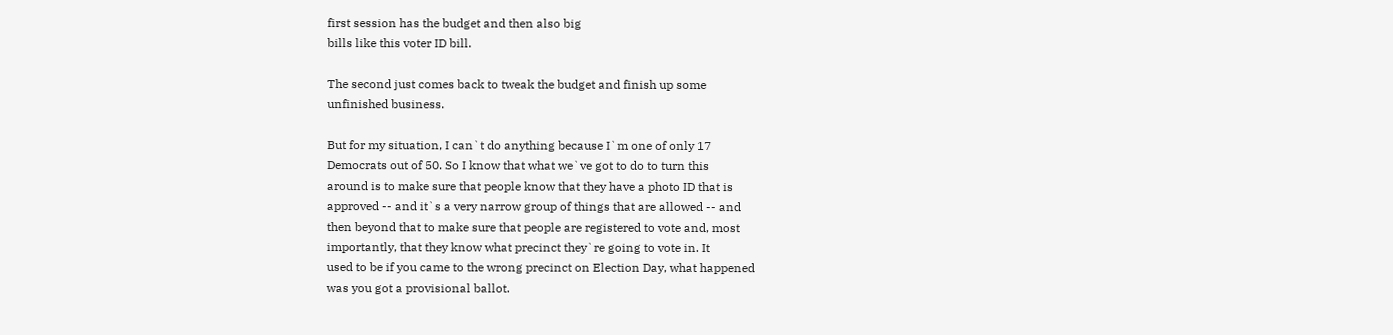first session has the budget and then also big
bills like this voter ID bill.

The second just comes back to tweak the budget and finish up some
unfinished business.

But for my situation, I can`t do anything because I`m one of only 17
Democrats out of 50. So I know that what we`ve got to do to turn this
around is to make sure that people know that they have a photo ID that is
approved -- and it`s a very narrow group of things that are allowed -- and
then beyond that to make sure that people are registered to vote and, most
importantly, that they know what precinct they`re going to vote in. It
used to be if you came to the wrong precinct on Election Day, what happened
was you got a provisional ballot.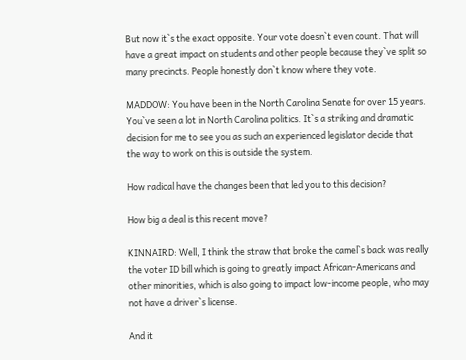But now it`s the exact opposite. Your vote doesn`t even count. That will
have a great impact on students and other people because they`ve split so
many precincts. People honestly don`t know where they vote.

MADDOW: You have been in the North Carolina Senate for over 15 years.
You`ve seen a lot in North Carolina politics. It`s a striking and dramatic
decision for me to see you as such an experienced legislator decide that
the way to work on this is outside the system.

How radical have the changes been that led you to this decision?

How big a deal is this recent move?

KINNAIRD: Well, I think the straw that broke the camel`s back was really
the voter ID bill which is going to greatly impact African-Americans and
other minorities, which is also going to impact low-income people, who may
not have a driver`s license.

And it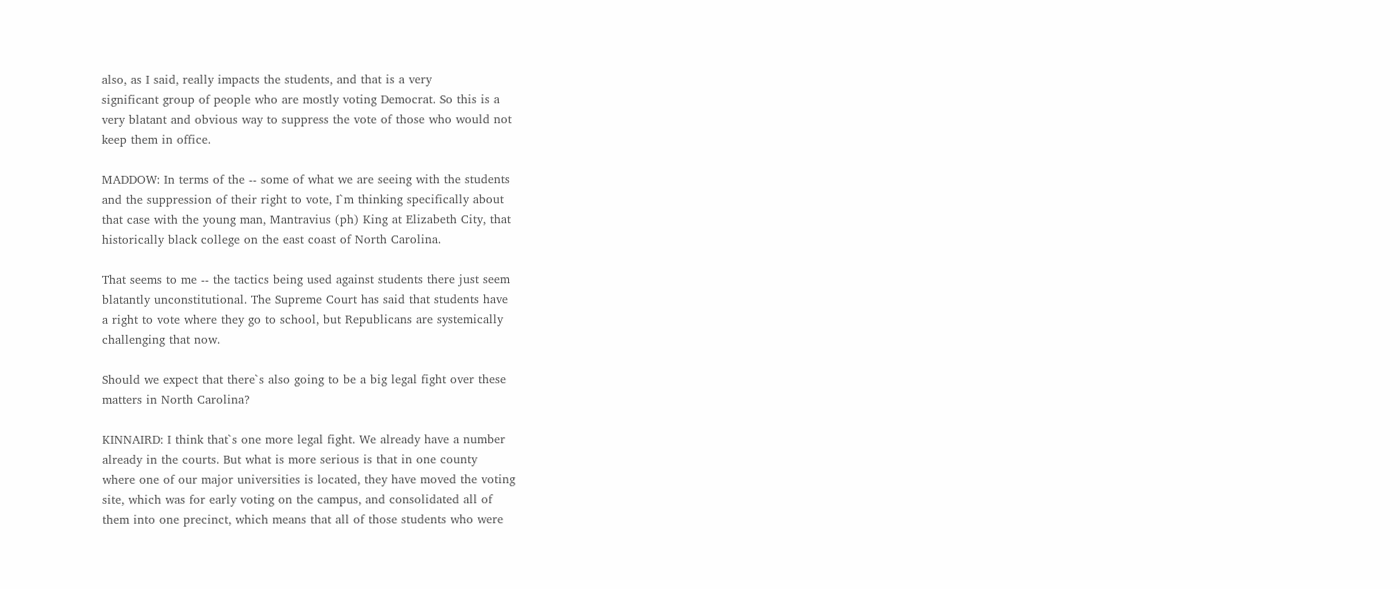also, as I said, really impacts the students, and that is a very
significant group of people who are mostly voting Democrat. So this is a
very blatant and obvious way to suppress the vote of those who would not
keep them in office.

MADDOW: In terms of the -- some of what we are seeing with the students
and the suppression of their right to vote, I`m thinking specifically about
that case with the young man, Mantravius (ph) King at Elizabeth City, that
historically black college on the east coast of North Carolina.

That seems to me -- the tactics being used against students there just seem
blatantly unconstitutional. The Supreme Court has said that students have
a right to vote where they go to school, but Republicans are systemically
challenging that now.

Should we expect that there`s also going to be a big legal fight over these
matters in North Carolina?

KINNAIRD: I think that`s one more legal fight. We already have a number
already in the courts. But what is more serious is that in one county
where one of our major universities is located, they have moved the voting
site, which was for early voting on the campus, and consolidated all of
them into one precinct, which means that all of those students who were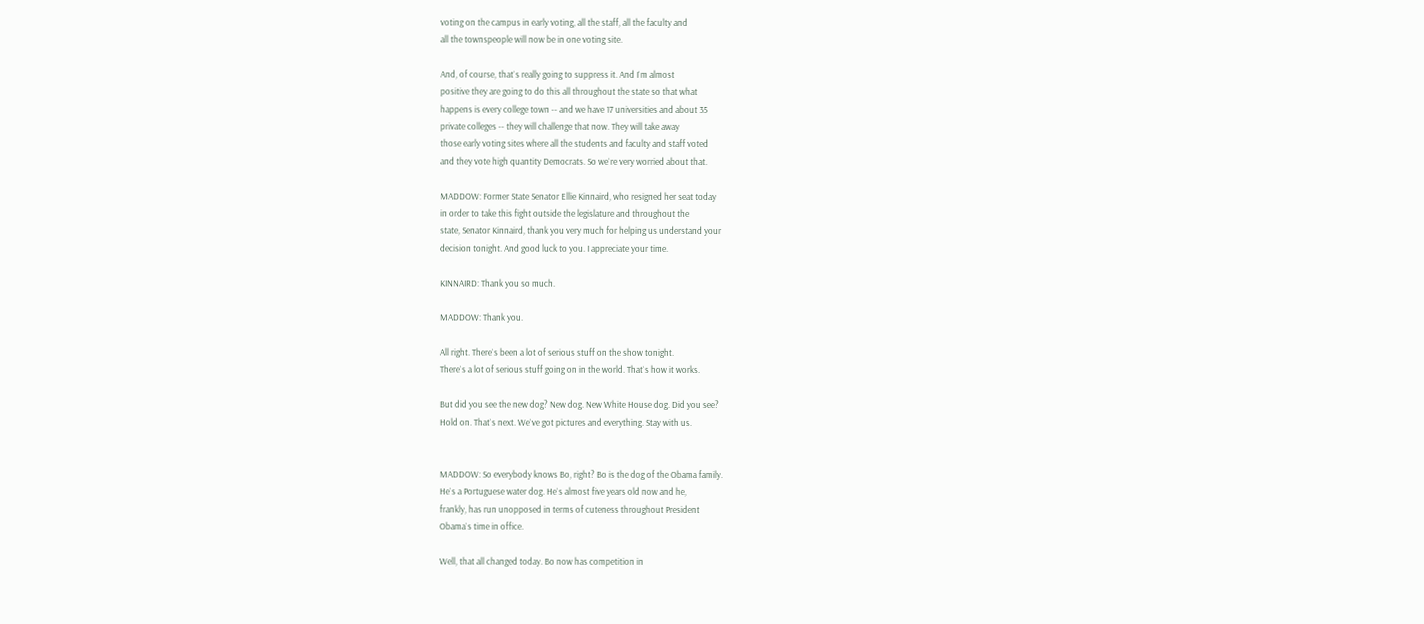voting on the campus in early voting, all the staff, all the faculty and
all the townspeople will now be in one voting site.

And, of course, that`s really going to suppress it. And I`m almost
positive they are going to do this all throughout the state so that what
happens is every college town -- and we have 17 universities and about 35
private colleges -- they will challenge that now. They will take away
those early voting sites where all the students and faculty and staff voted
and they vote high quantity Democrats. So we`re very worried about that.

MADDOW: Former State Senator Ellie Kinnaird, who resigned her seat today
in order to take this fight outside the legislature and throughout the
state, Senator Kinnaird, thank you very much for helping us understand your
decision tonight. And good luck to you. I appreciate your time.

KINNAIRD: Thank you so much.

MADDOW: Thank you.

All right. There`s been a lot of serious stuff on the show tonight.
There`s a lot of serious stuff going on in the world. That`s how it works.

But did you see the new dog? New dog. New White House dog. Did you see?
Hold on. That`s next. We`ve got pictures and everything. Stay with us.


MADDOW: So everybody knows Bo, right? Bo is the dog of the Obama family.
He`s a Portuguese water dog. He`s almost five years old now and he,
frankly, has run unopposed in terms of cuteness throughout President
Obama`s time in office.

Well, that all changed today. Bo now has competition in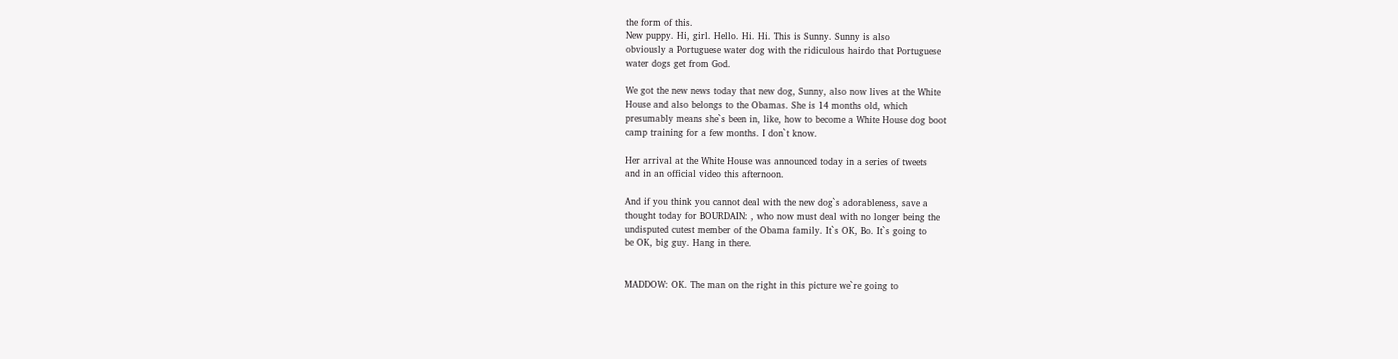the form of this.
New puppy. Hi, girl. Hello. Hi. Hi. This is Sunny. Sunny is also
obviously a Portuguese water dog with the ridiculous hairdo that Portuguese
water dogs get from God.

We got the new news today that new dog, Sunny, also now lives at the White
House and also belongs to the Obamas. She is 14 months old, which
presumably means she`s been in, like, how to become a White House dog boot
camp training for a few months. I don`t know.

Her arrival at the White House was announced today in a series of tweets
and in an official video this afternoon.

And if you think you cannot deal with the new dog`s adorableness, save a
thought today for BOURDAIN: , who now must deal with no longer being the
undisputed cutest member of the Obama family. It`s OK, Bo. It`s going to
be OK, big guy. Hang in there.


MADDOW: OK. The man on the right in this picture we`re going to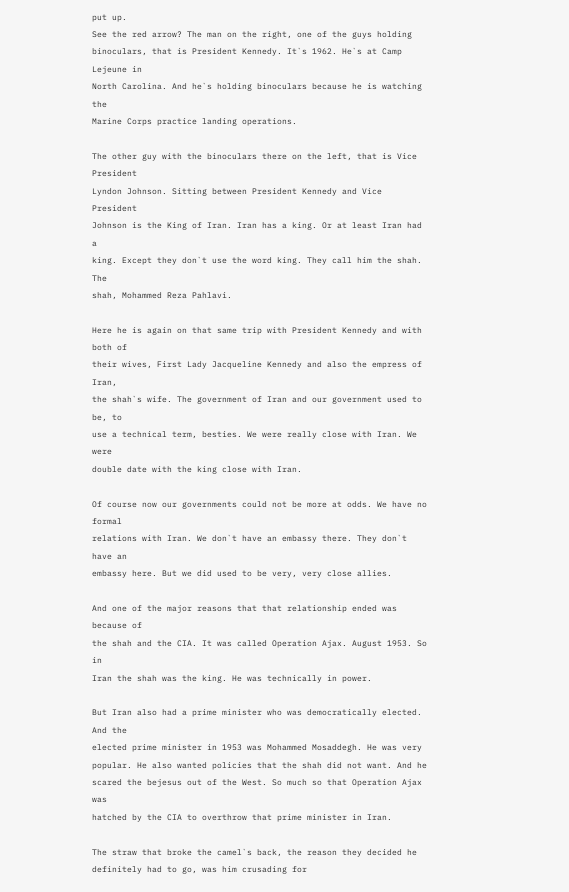put up.
See the red arrow? The man on the right, one of the guys holding
binoculars, that is President Kennedy. It`s 1962. He`s at Camp Lejeune in
North Carolina. And he`s holding binoculars because he is watching the
Marine Corps practice landing operations.

The other guy with the binoculars there on the left, that is Vice President
Lyndon Johnson. Sitting between President Kennedy and Vice President
Johnson is the King of Iran. Iran has a king. Or at least Iran had a
king. Except they don`t use the word king. They call him the shah. The
shah, Mohammed Reza Pahlavi.

Here he is again on that same trip with President Kennedy and with both of
their wives, First Lady Jacqueline Kennedy and also the empress of Iran,
the shah`s wife. The government of Iran and our government used to be, to
use a technical term, besties. We were really close with Iran. We were
double date with the king close with Iran.

Of course now our governments could not be more at odds. We have no formal
relations with Iran. We don`t have an embassy there. They don`t have an
embassy here. But we did used to be very, very close allies.

And one of the major reasons that that relationship ended was because of
the shah and the CIA. It was called Operation Ajax. August 1953. So in
Iran the shah was the king. He was technically in power.

But Iran also had a prime minister who was democratically elected. And the
elected prime minister in 1953 was Mohammed Mosaddegh. He was very
popular. He also wanted policies that the shah did not want. And he
scared the bejesus out of the West. So much so that Operation Ajax was
hatched by the CIA to overthrow that prime minister in Iran.

The straw that broke the camel`s back, the reason they decided he
definitely had to go, was him crusading for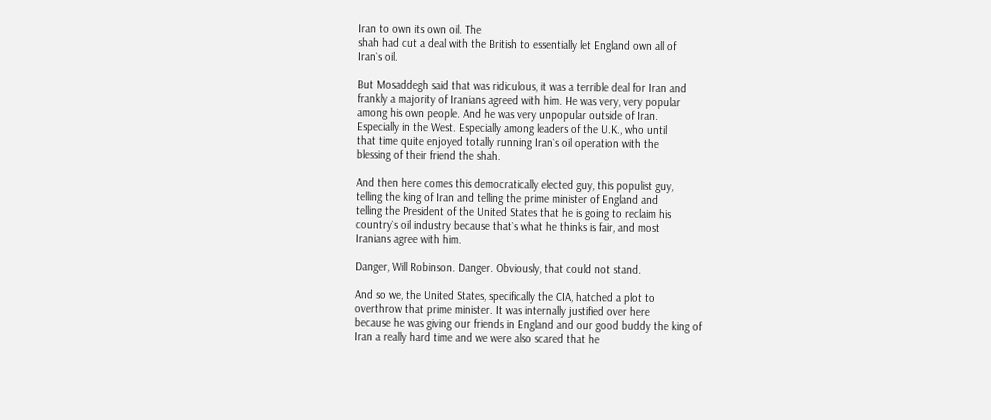Iran to own its own oil. The
shah had cut a deal with the British to essentially let England own all of
Iran`s oil.

But Mosaddegh said that was ridiculous, it was a terrible deal for Iran and
frankly a majority of Iranians agreed with him. He was very, very popular
among his own people. And he was very unpopular outside of Iran.
Especially in the West. Especially among leaders of the U.K., who until
that time quite enjoyed totally running Iran`s oil operation with the
blessing of their friend the shah.

And then here comes this democratically elected guy, this populist guy,
telling the king of Iran and telling the prime minister of England and
telling the President of the United States that he is going to reclaim his
country`s oil industry because that`s what he thinks is fair, and most
Iranians agree with him.

Danger, Will Robinson. Danger. Obviously, that could not stand.

And so we, the United States, specifically the CIA, hatched a plot to
overthrow that prime minister. It was internally justified over here
because he was giving our friends in England and our good buddy the king of
Iran a really hard time and we were also scared that he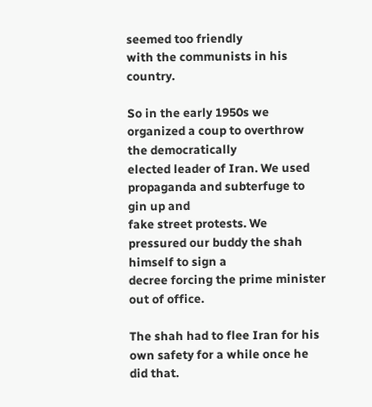seemed too friendly
with the communists in his country.

So in the early 1950s we organized a coup to overthrow the democratically
elected leader of Iran. We used propaganda and subterfuge to gin up and
fake street protests. We pressured our buddy the shah himself to sign a
decree forcing the prime minister out of office.

The shah had to flee Iran for his own safety for a while once he did that.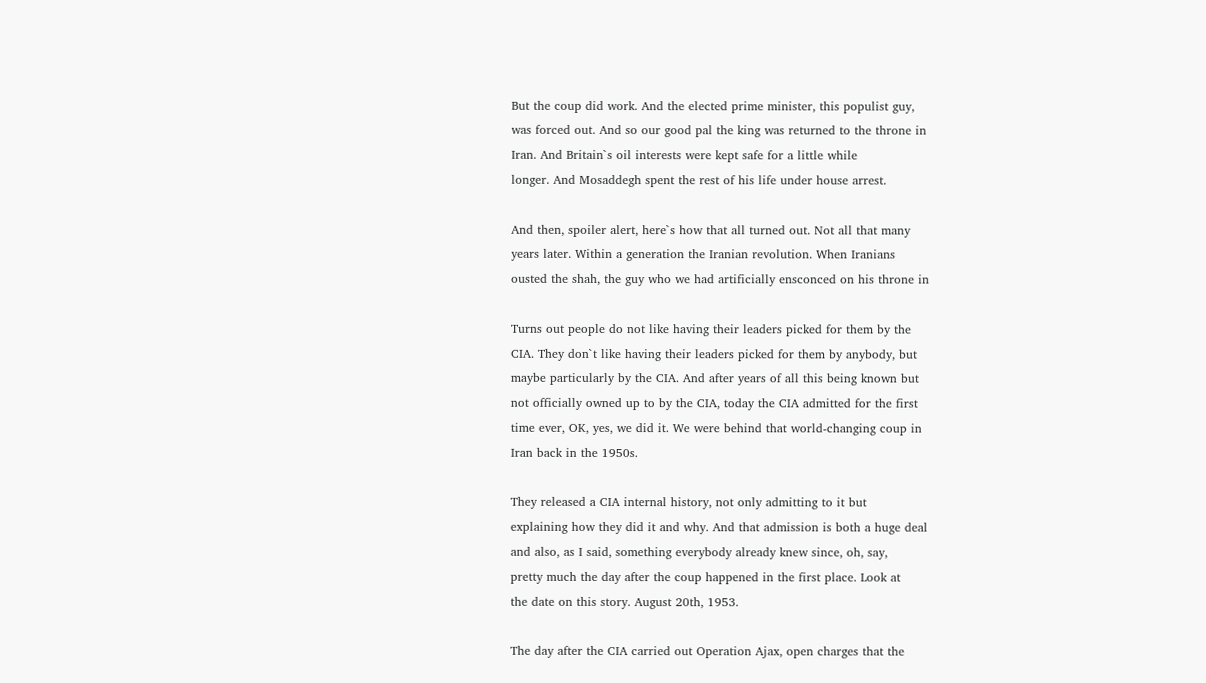But the coup did work. And the elected prime minister, this populist guy,
was forced out. And so our good pal the king was returned to the throne in
Iran. And Britain`s oil interests were kept safe for a little while
longer. And Mosaddegh spent the rest of his life under house arrest.

And then, spoiler alert, here`s how that all turned out. Not all that many
years later. Within a generation the Iranian revolution. When Iranians
ousted the shah, the guy who we had artificially ensconced on his throne in

Turns out people do not like having their leaders picked for them by the
CIA. They don`t like having their leaders picked for them by anybody, but
maybe particularly by the CIA. And after years of all this being known but
not officially owned up to by the CIA, today the CIA admitted for the first
time ever, OK, yes, we did it. We were behind that world-changing coup in
Iran back in the 1950s.

They released a CIA internal history, not only admitting to it but
explaining how they did it and why. And that admission is both a huge deal
and also, as I said, something everybody already knew since, oh, say,
pretty much the day after the coup happened in the first place. Look at
the date on this story. August 20th, 1953.

The day after the CIA carried out Operation Ajax, open charges that the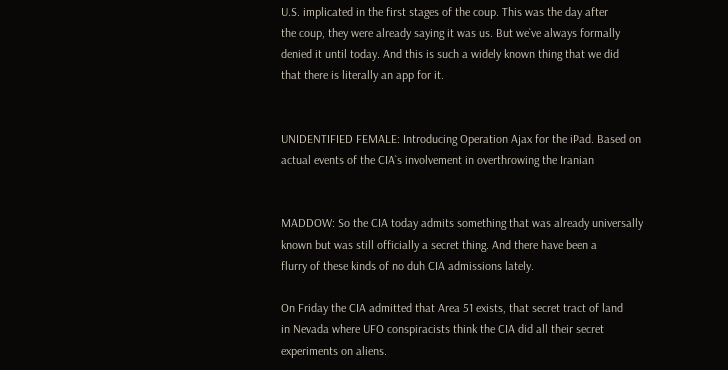U.S. implicated in the first stages of the coup. This was the day after
the coup, they were already saying it was us. But we`ve always formally
denied it until today. And this is such a widely known thing that we did
that there is literally an app for it.


UNIDENTIFIED FEMALE: Introducing Operation Ajax for the iPad. Based on
actual events of the CIA`s involvement in overthrowing the Iranian


MADDOW: So the CIA today admits something that was already universally
known but was still officially a secret thing. And there have been a
flurry of these kinds of no duh CIA admissions lately.

On Friday the CIA admitted that Area 51 exists, that secret tract of land
in Nevada where UFO conspiracists think the CIA did all their secret
experiments on aliens.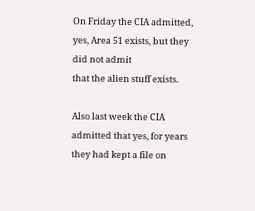On Friday the CIA admitted, yes, Area 51 exists, but they did not admit
that the alien stuff exists.

Also last week the CIA admitted that yes, for years they had kept a file on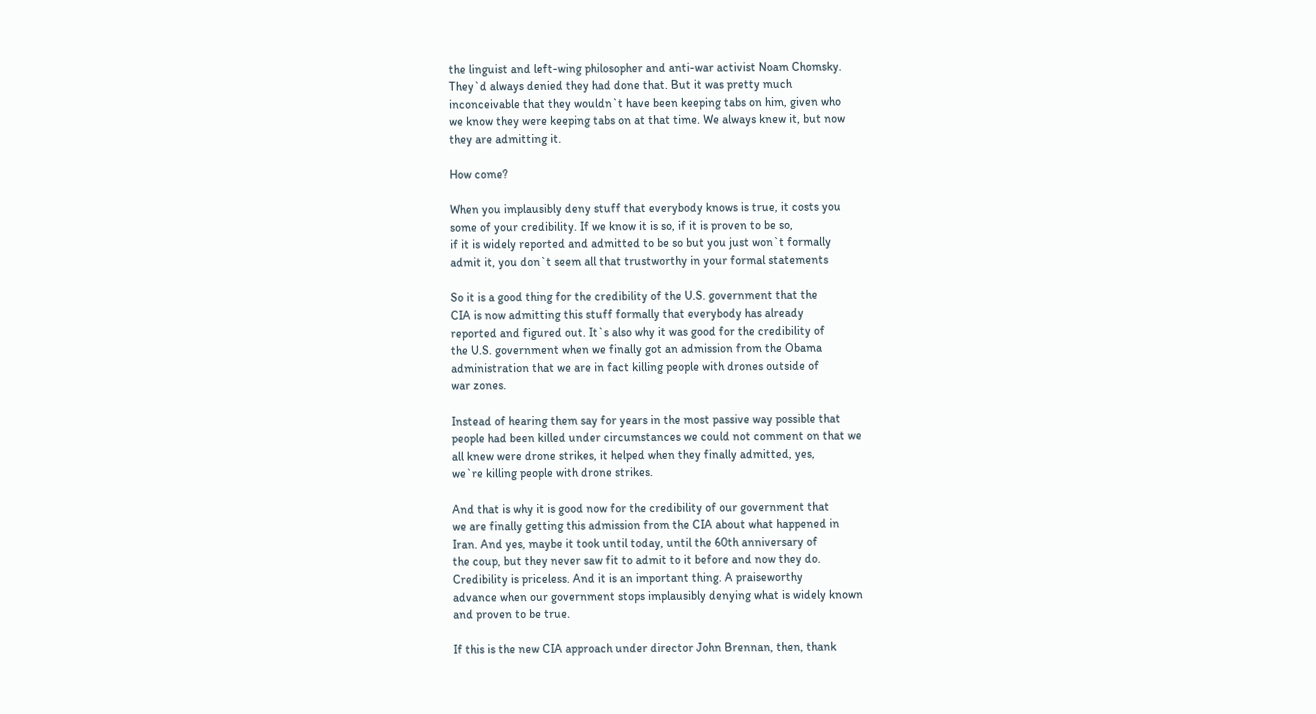the linguist and left-wing philosopher and anti-war activist Noam Chomsky.
They`d always denied they had done that. But it was pretty much
inconceivable that they wouldn`t have been keeping tabs on him, given who
we know they were keeping tabs on at that time. We always knew it, but now
they are admitting it.

How come?

When you implausibly deny stuff that everybody knows is true, it costs you
some of your credibility. If we know it is so, if it is proven to be so,
if it is widely reported and admitted to be so but you just won`t formally
admit it, you don`t seem all that trustworthy in your formal statements

So it is a good thing for the credibility of the U.S. government that the
CIA is now admitting this stuff formally that everybody has already
reported and figured out. It`s also why it was good for the credibility of
the U.S. government when we finally got an admission from the Obama
administration that we are in fact killing people with drones outside of
war zones.

Instead of hearing them say for years in the most passive way possible that
people had been killed under circumstances we could not comment on that we
all knew were drone strikes, it helped when they finally admitted, yes,
we`re killing people with drone strikes.

And that is why it is good now for the credibility of our government that
we are finally getting this admission from the CIA about what happened in
Iran. And yes, maybe it took until today, until the 60th anniversary of
the coup, but they never saw fit to admit to it before and now they do.
Credibility is priceless. And it is an important thing. A praiseworthy
advance when our government stops implausibly denying what is widely known
and proven to be true.

If this is the new CIA approach under director John Brennan, then, thank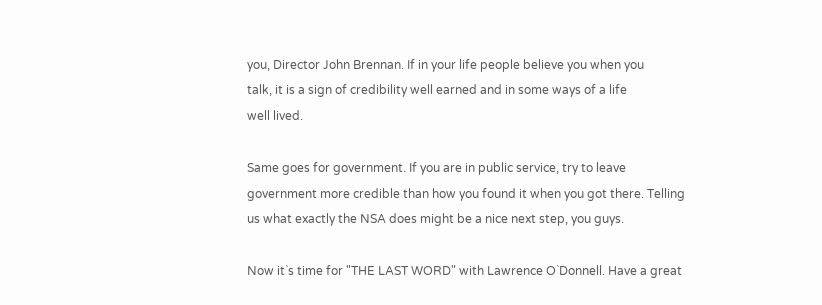you, Director John Brennan. If in your life people believe you when you
talk, it is a sign of credibility well earned and in some ways of a life
well lived.

Same goes for government. If you are in public service, try to leave
government more credible than how you found it when you got there. Telling
us what exactly the NSA does might be a nice next step, you guys.

Now it`s time for "THE LAST WORD" with Lawrence O`Donnell. Have a great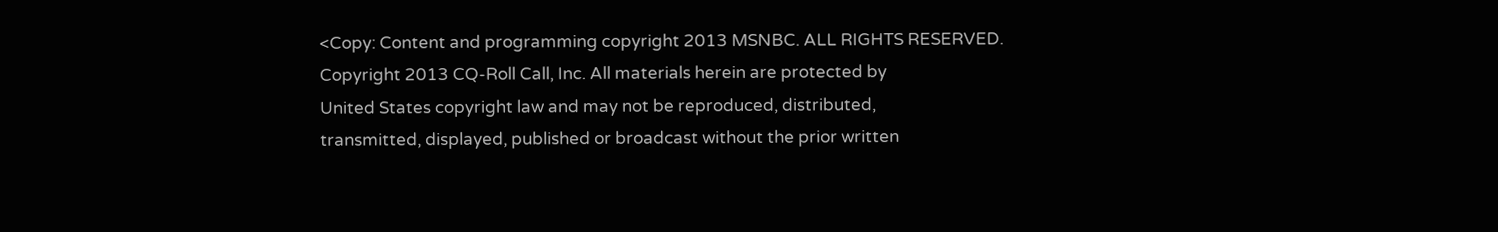<Copy: Content and programming copyright 2013 MSNBC. ALL RIGHTS RESERVED.
Copyright 2013 CQ-Roll Call, Inc. All materials herein are protected by
United States copyright law and may not be reproduced, distributed,
transmitted, displayed, published or broadcast without the prior written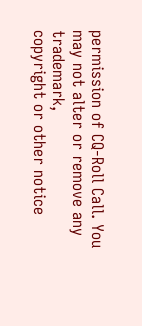permission of CQ-Roll Call. You may not alter or remove any trademark,
copyright or other notice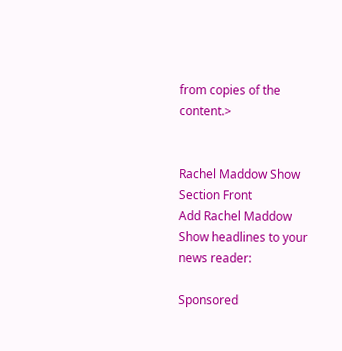from copies of the content.>


Rachel Maddow Show Section Front
Add Rachel Maddow Show headlines to your news reader:

Sponsored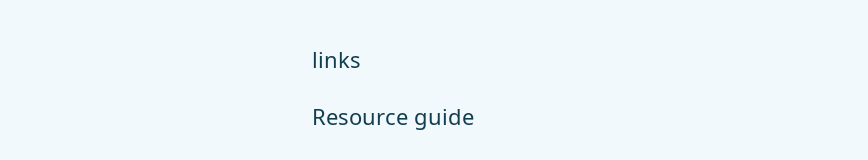links

Resource guide